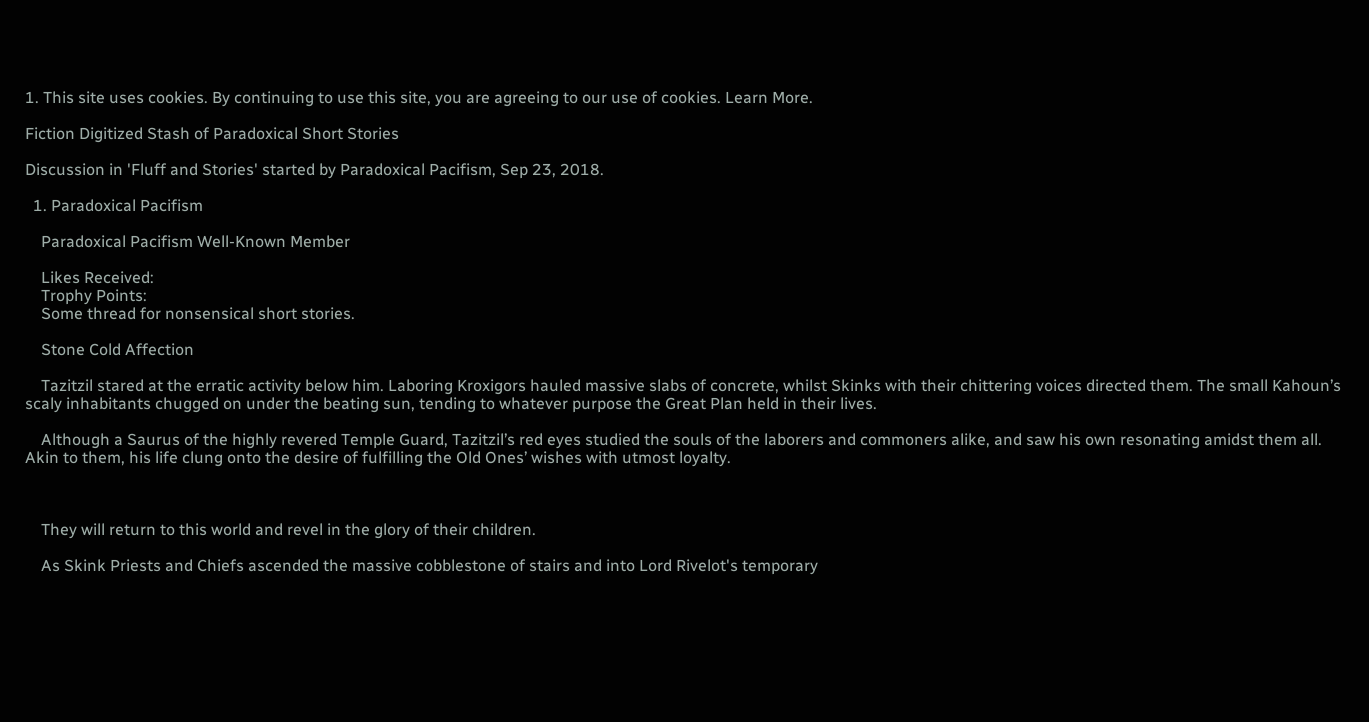1. This site uses cookies. By continuing to use this site, you are agreeing to our use of cookies. Learn More.

Fiction Digitized Stash of Paradoxical Short Stories

Discussion in 'Fluff and Stories' started by Paradoxical Pacifism, Sep 23, 2018.

  1. Paradoxical Pacifism

    Paradoxical Pacifism Well-Known Member

    Likes Received:
    Trophy Points:
    Some thread for nonsensical short stories.

    Stone Cold Affection

    Tazitzil stared at the erratic activity below him. Laboring Kroxigors hauled massive slabs of concrete, whilst Skinks with their chittering voices directed them. The small Kahoun’s scaly inhabitants chugged on under the beating sun, tending to whatever purpose the Great Plan held in their lives.

    Although a Saurus of the highly revered Temple Guard, Tazitzil’s red eyes studied the souls of the laborers and commoners alike, and saw his own resonating amidst them all. Akin to them, his life clung onto the desire of fulfilling the Old Ones’ wishes with utmost loyalty.



    They will return to this world and revel in the glory of their children.

    As Skink Priests and Chiefs ascended the massive cobblestone of stairs and into Lord Rivelot's temporary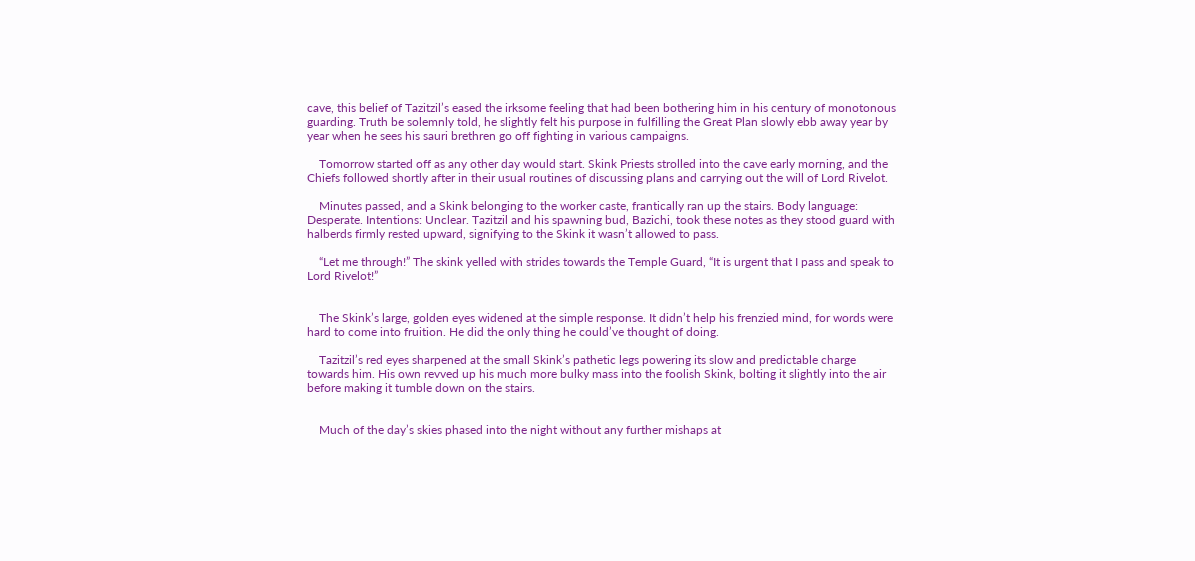cave, this belief of Tazitzil’s eased the irksome feeling that had been bothering him in his century of monotonous guarding. Truth be solemnly told, he slightly felt his purpose in fulfilling the Great Plan slowly ebb away year by year when he sees his sauri brethren go off fighting in various campaigns.

    Tomorrow started off as any other day would start. Skink Priests strolled into the cave early morning, and the Chiefs followed shortly after in their usual routines of discussing plans and carrying out the will of Lord Rivelot.

    Minutes passed, and a Skink belonging to the worker caste, frantically ran up the stairs. Body language: Desperate. Intentions: Unclear. Tazitzil and his spawning bud, Bazichi, took these notes as they stood guard with halberds firmly rested upward, signifying to the Skink it wasn’t allowed to pass.

    “Let me through!” The skink yelled with strides towards the Temple Guard, “It is urgent that I pass and speak to Lord Rivelot!”


    The Skink’s large, golden eyes widened at the simple response. It didn’t help his frenzied mind, for words were hard to come into fruition. He did the only thing he could’ve thought of doing.

    Tazitzil’s red eyes sharpened at the small Skink’s pathetic legs powering its slow and predictable charge towards him. His own revved up his much more bulky mass into the foolish Skink, bolting it slightly into the air before making it tumble down on the stairs.


    Much of the day’s skies phased into the night without any further mishaps at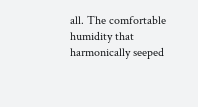all. The comfortable humidity that harmonically seeped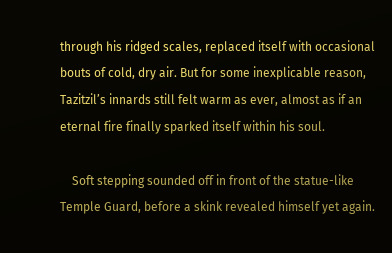through his ridged scales, replaced itself with occasional bouts of cold, dry air. But for some inexplicable reason, Tazitzil’s innards still felt warm as ever, almost as if an eternal fire finally sparked itself within his soul.

    Soft stepping sounded off in front of the statue-like Temple Guard, before a skink revealed himself yet again.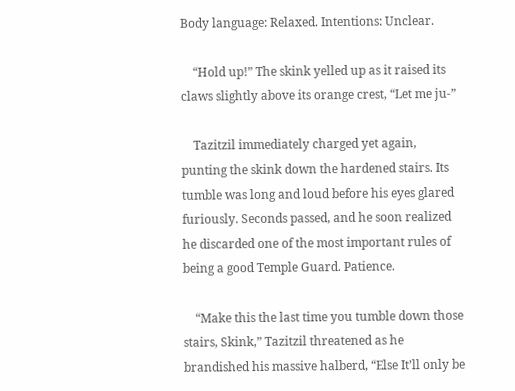Body language: Relaxed. Intentions: Unclear.

    “Hold up!” The skink yelled up as it raised its claws slightly above its orange crest, “Let me ju-”

    Tazitzil immediately charged yet again, punting the skink down the hardened stairs. Its tumble was long and loud before his eyes glared furiously. Seconds passed, and he soon realized he discarded one of the most important rules of being a good Temple Guard. Patience.

    “Make this the last time you tumble down those stairs, Skink,” Tazitzil threatened as he brandished his massive halberd, “Else It’ll only be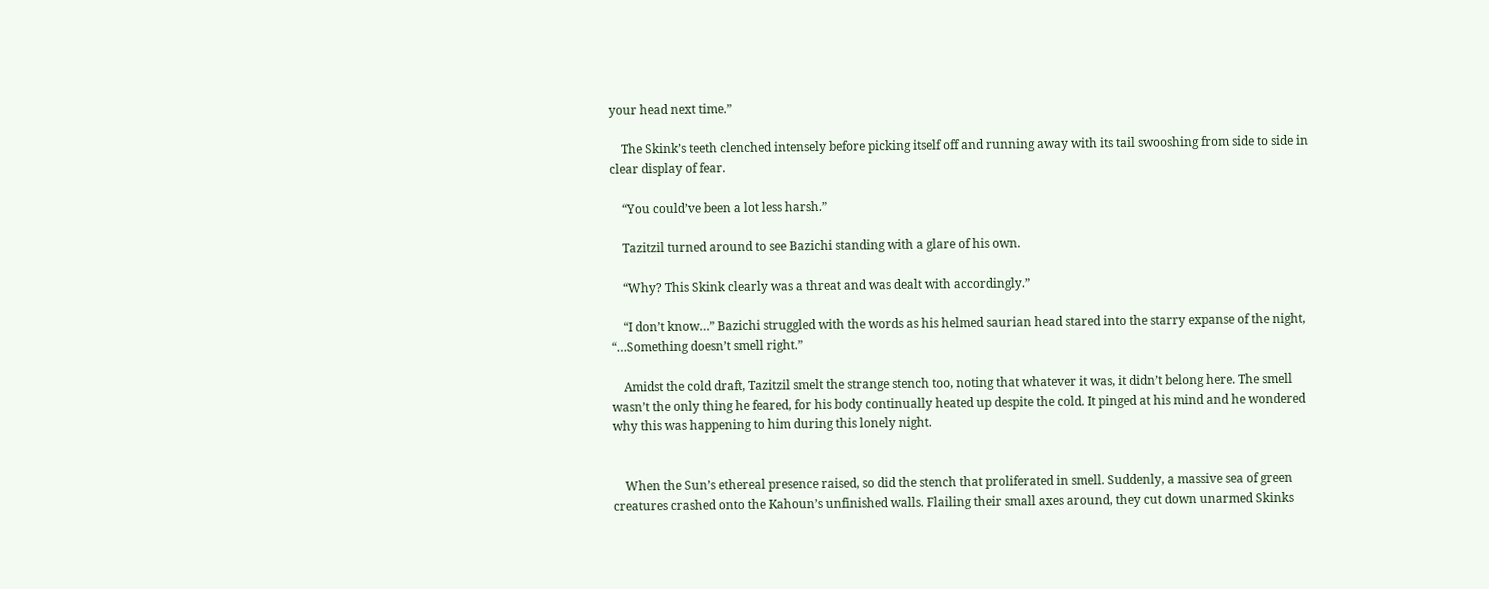your head next time.”

    The Skink’s teeth clenched intensely before picking itself off and running away with its tail swooshing from side to side in clear display of fear.

    “You could’ve been a lot less harsh.”

    Tazitzil turned around to see Bazichi standing with a glare of his own.

    “Why? This Skink clearly was a threat and was dealt with accordingly.”

    “I don’t know…” Bazichi struggled with the words as his helmed saurian head stared into the starry expanse of the night, “…Something doesn’t smell right.”

    Amidst the cold draft, Tazitzil smelt the strange stench too, noting that whatever it was, it didn’t belong here. The smell wasn’t the only thing he feared, for his body continually heated up despite the cold. It pinged at his mind and he wondered why this was happening to him during this lonely night.


    When the Sun’s ethereal presence raised, so did the stench that proliferated in smell. Suddenly, a massive sea of green creatures crashed onto the Kahoun’s unfinished walls. Flailing their small axes around, they cut down unarmed Skinks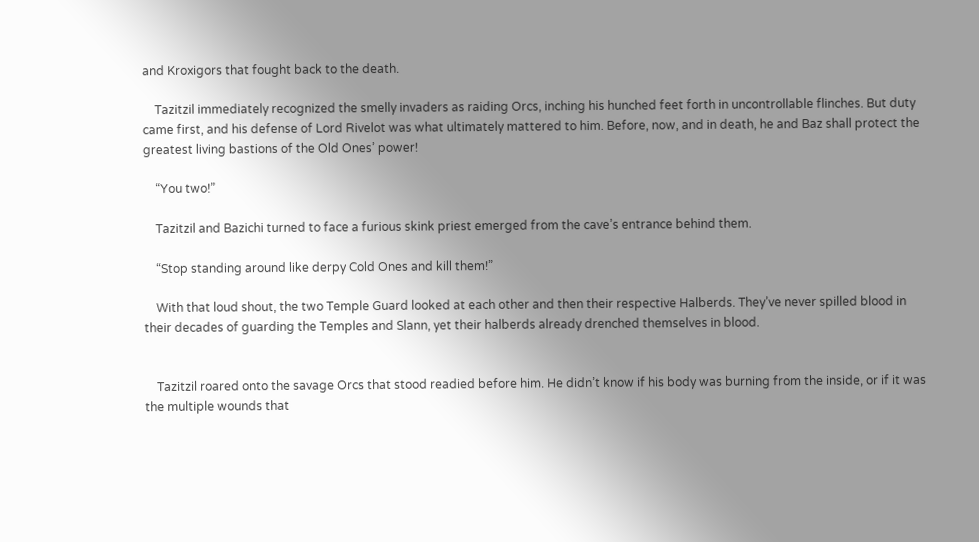and Kroxigors that fought back to the death.

    Tazitzil immediately recognized the smelly invaders as raiding Orcs, inching his hunched feet forth in uncontrollable flinches. But duty came first, and his defense of Lord Rivelot was what ultimately mattered to him. Before, now, and in death, he and Baz shall protect the greatest living bastions of the Old Ones’ power!

    “You two!”

    Tazitzil and Bazichi turned to face a furious skink priest emerged from the cave’s entrance behind them.

    “Stop standing around like derpy Cold Ones and kill them!”

    With that loud shout, the two Temple Guard looked at each other and then their respective Halberds. They’ve never spilled blood in their decades of guarding the Temples and Slann, yet their halberds already drenched themselves in blood.


    Tazitzil roared onto the savage Orcs that stood readied before him. He didn’t know if his body was burning from the inside, or if it was the multiple wounds that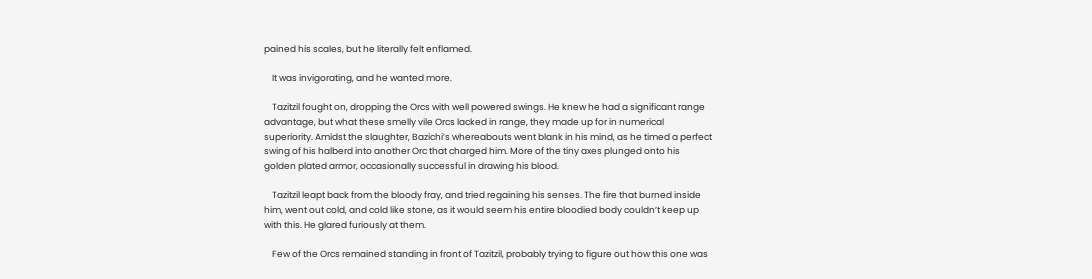pained his scales, but he literally felt enflamed.

    It was invigorating, and he wanted more.

    Tazitzil fought on, dropping the Orcs with well powered swings. He knew he had a significant range advantage, but what these smelly vile Orcs lacked in range, they made up for in numerical superiority. Amidst the slaughter, Bazichi’s whereabouts went blank in his mind, as he timed a perfect swing of his halberd into another Orc that charged him. More of the tiny axes plunged onto his golden plated armor, occasionally successful in drawing his blood.

    Tazitzil leapt back from the bloody fray, and tried regaining his senses. The fire that burned inside him, went out cold, and cold like stone, as it would seem his entire bloodied body couldn’t keep up with this. He glared furiously at them.

    Few of the Orcs remained standing in front of Tazitzil, probably trying to figure out how this one was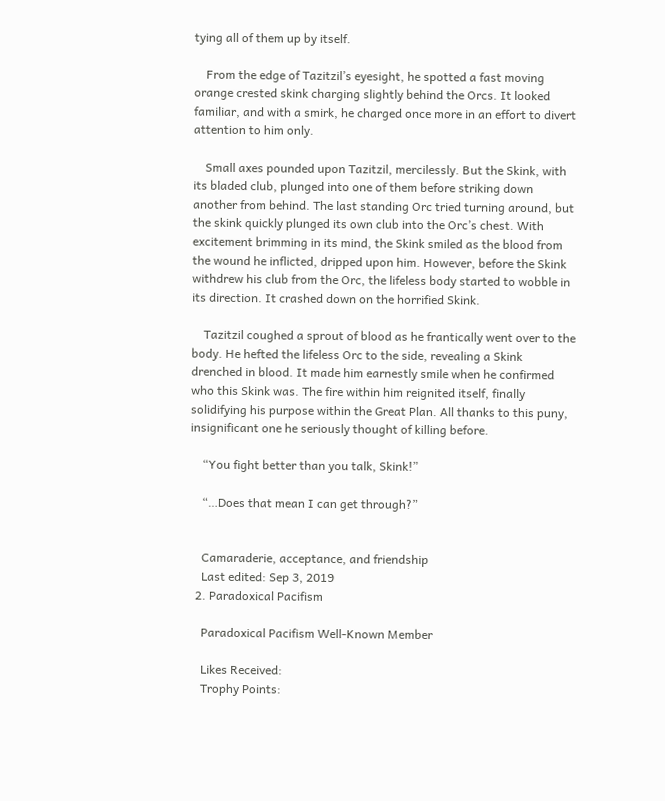tying all of them up by itself.

    From the edge of Tazitzil’s eyesight, he spotted a fast moving orange crested skink charging slightly behind the Orcs. It looked familiar, and with a smirk, he charged once more in an effort to divert attention to him only.

    Small axes pounded upon Tazitzil, mercilessly. But the Skink, with its bladed club, plunged into one of them before striking down another from behind. The last standing Orc tried turning around, but the skink quickly plunged its own club into the Orc’s chest. With excitement brimming in its mind, the Skink smiled as the blood from the wound he inflicted, dripped upon him. However, before the Skink withdrew his club from the Orc, the lifeless body started to wobble in its direction. It crashed down on the horrified Skink.

    Tazitzil coughed a sprout of blood as he frantically went over to the body. He hefted the lifeless Orc to the side, revealing a Skink drenched in blood. It made him earnestly smile when he confirmed who this Skink was. The fire within him reignited itself, finally solidifying his purpose within the Great Plan. All thanks to this puny, insignificant one he seriously thought of killing before.

    “You fight better than you talk, Skink!”

    “…Does that mean I can get through?”


    Camaraderie, acceptance, and friendship
    Last edited: Sep 3, 2019
  2. Paradoxical Pacifism

    Paradoxical Pacifism Well-Known Member

    Likes Received:
    Trophy Points: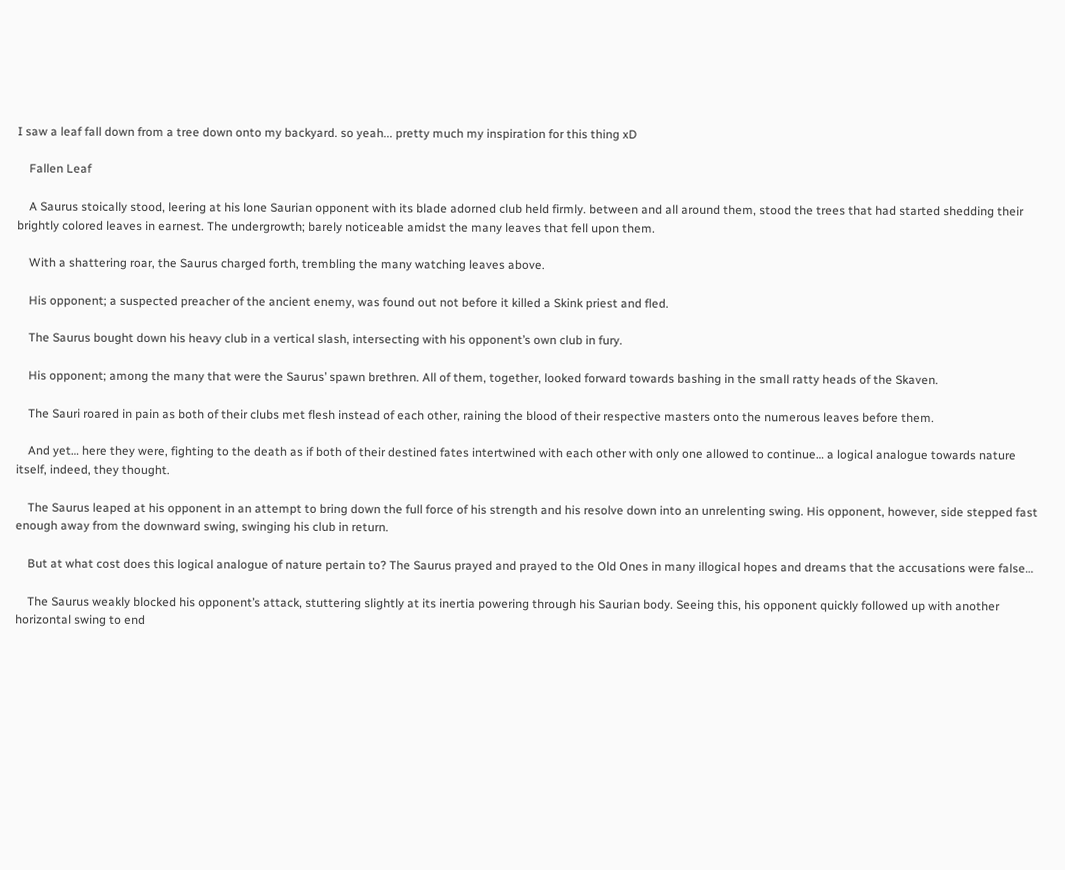I saw a leaf fall down from a tree down onto my backyard. so yeah... pretty much my inspiration for this thing xD

    Fallen Leaf

    A Saurus stoically stood, leering at his lone Saurian opponent with its blade adorned club held firmly. between and all around them, stood the trees that had started shedding their brightly colored leaves in earnest. The undergrowth; barely noticeable amidst the many leaves that fell upon them.

    With a shattering roar, the Saurus charged forth, trembling the many watching leaves above.

    His opponent; a suspected preacher of the ancient enemy, was found out not before it killed a Skink priest and fled.

    The Saurus bought down his heavy club in a vertical slash, intersecting with his opponent’s own club in fury.

    His opponent; among the many that were the Saurus’ spawn brethren. All of them, together, looked forward towards bashing in the small ratty heads of the Skaven.

    The Sauri roared in pain as both of their clubs met flesh instead of each other, raining the blood of their respective masters onto the numerous leaves before them.

    And yet… here they were, fighting to the death as if both of their destined fates intertwined with each other with only one allowed to continue… a logical analogue towards nature itself, indeed, they thought.

    The Saurus leaped at his opponent in an attempt to bring down the full force of his strength and his resolve down into an unrelenting swing. His opponent, however, side stepped fast enough away from the downward swing, swinging his club in return.

    But at what cost does this logical analogue of nature pertain to? The Saurus prayed and prayed to the Old Ones in many illogical hopes and dreams that the accusations were false…

    The Saurus weakly blocked his opponent’s attack, stuttering slightly at its inertia powering through his Saurian body. Seeing this, his opponent quickly followed up with another horizontal swing to end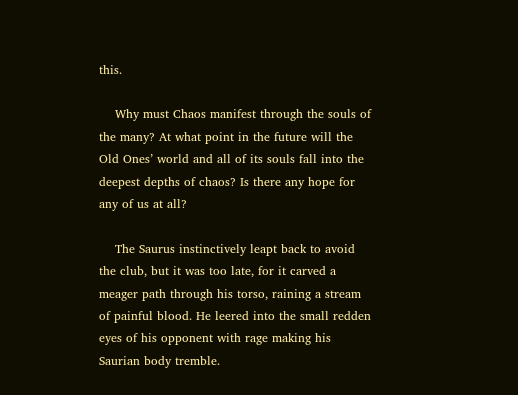this.

    Why must Chaos manifest through the souls of the many? At what point in the future will the Old Ones’ world and all of its souls fall into the deepest depths of chaos? Is there any hope for any of us at all?

    The Saurus instinctively leapt back to avoid the club, but it was too late, for it carved a meager path through his torso, raining a stream of painful blood. He leered into the small redden eyes of his opponent with rage making his Saurian body tremble.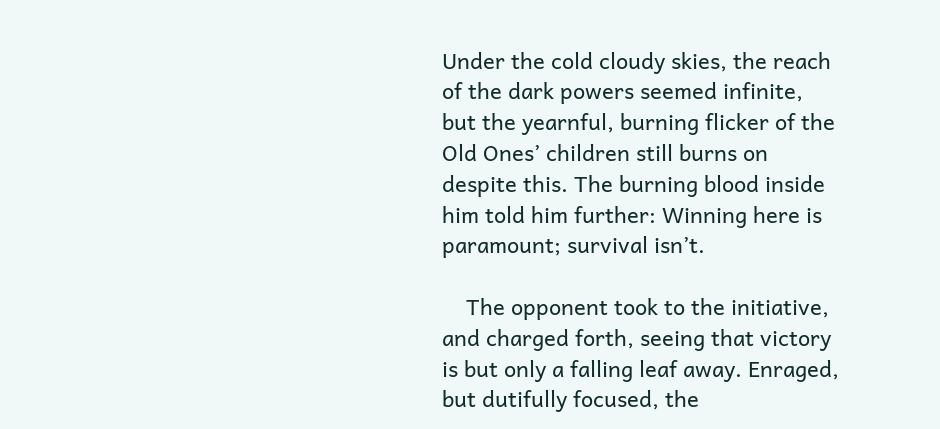Under the cold cloudy skies, the reach of the dark powers seemed infinite, but the yearnful, burning flicker of the Old Ones’ children still burns on despite this. The burning blood inside him told him further: Winning here is paramount; survival isn’t.

    The opponent took to the initiative, and charged forth, seeing that victory is but only a falling leaf away. Enraged, but dutifully focused, the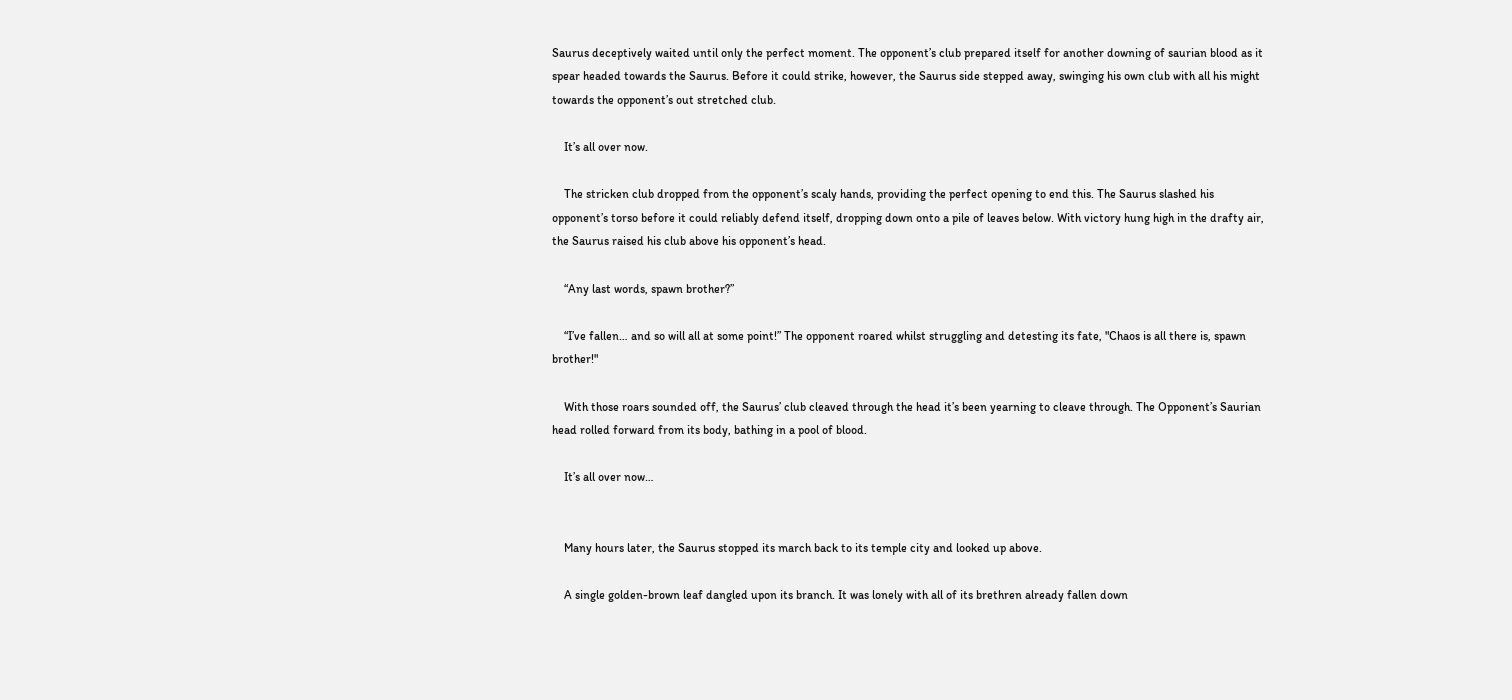Saurus deceptively waited until only the perfect moment. The opponent’s club prepared itself for another downing of saurian blood as it spear headed towards the Saurus. Before it could strike, however, the Saurus side stepped away, swinging his own club with all his might towards the opponent’s out stretched club.

    It’s all over now.

    The stricken club dropped from the opponent’s scaly hands, providing the perfect opening to end this. The Saurus slashed his opponent’s torso before it could reliably defend itself, dropping down onto a pile of leaves below. With victory hung high in the drafty air, the Saurus raised his club above his opponent’s head.

    “Any last words, spawn brother?”

    “I’ve fallen… and so will all at some point!” The opponent roared whilst struggling and detesting its fate, "Chaos is all there is, spawn brother!"

    With those roars sounded off, the Saurus’ club cleaved through the head it’s been yearning to cleave through. The Opponent’s Saurian head rolled forward from its body, bathing in a pool of blood.

    It’s all over now…


    Many hours later, the Saurus stopped its march back to its temple city and looked up above.

    A single golden-brown leaf dangled upon its branch. It was lonely with all of its brethren already fallen down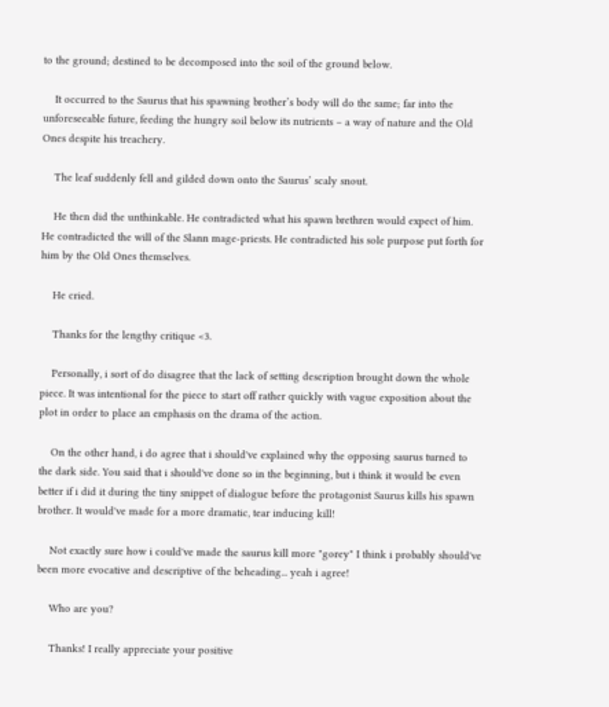to the ground; destined to be decomposed into the soil of the ground below.

    It occurred to the Saurus that his spawning brother’s body will do the same; far into the unforeseeable future, feeding the hungry soil below its nutrients – a way of nature and the Old Ones despite his treachery.

    The leaf suddenly fell and gilded down onto the Saurus’ scaly snout.

    He then did the unthinkable. He contradicted what his spawn brethren would expect of him. He contradicted the will of the Slann mage-priests. He contradicted his sole purpose put forth for him by the Old Ones themselves.

    He cried.

    Thanks for the lengthy critique <3.

    Personally, i sort of do disagree that the lack of setting description brought down the whole piece. It was intentional for the piece to start off rather quickly with vague exposition about the plot in order to place an emphasis on the drama of the action.

    On the other hand, i do agree that i should've explained why the opposing saurus turned to the dark side. You said that i should've done so in the beginning, but i think it would be even better if i did it during the tiny snippet of dialogue before the protagonist Saurus kills his spawn brother. It would've made for a more dramatic, tear inducing kill!

    Not exactly sure how i could've made the saurus kill more "gorey" I think i probably should've been more evocative and descriptive of the beheading... yeah i agree!

    Who are you?

    Thanks! I really appreciate your positive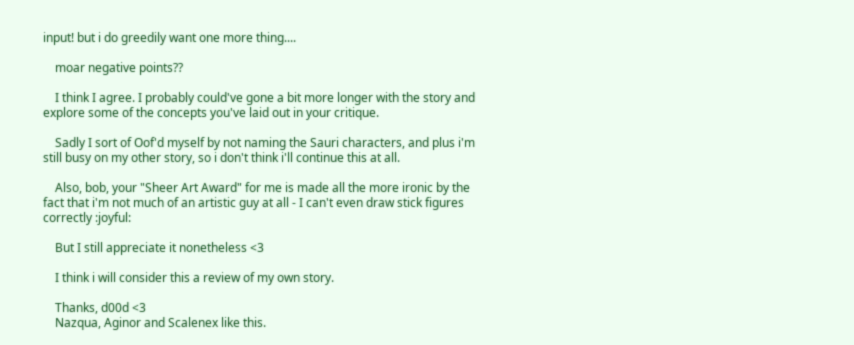input! but i do greedily want one more thing....

    moar negative points??

    I think I agree. I probably could've gone a bit more longer with the story and explore some of the concepts you've laid out in your critique.

    Sadly I sort of Oof'd myself by not naming the Sauri characters, and plus i'm still busy on my other story, so i don't think i'll continue this at all.

    Also, bob, your "Sheer Art Award" for me is made all the more ironic by the fact that i'm not much of an artistic guy at all - I can't even draw stick figures correctly :joyful:

    But I still appreciate it nonetheless <3

    I think i will consider this a review of my own story.

    Thanks, d00d <3
    Nazqua, Aginor and Scalenex like this.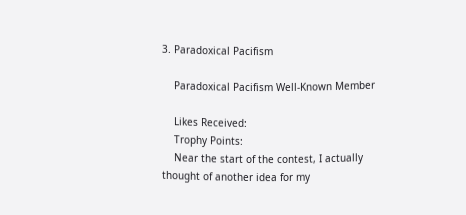3. Paradoxical Pacifism

    Paradoxical Pacifism Well-Known Member

    Likes Received:
    Trophy Points:
    Near the start of the contest, I actually thought of another idea for my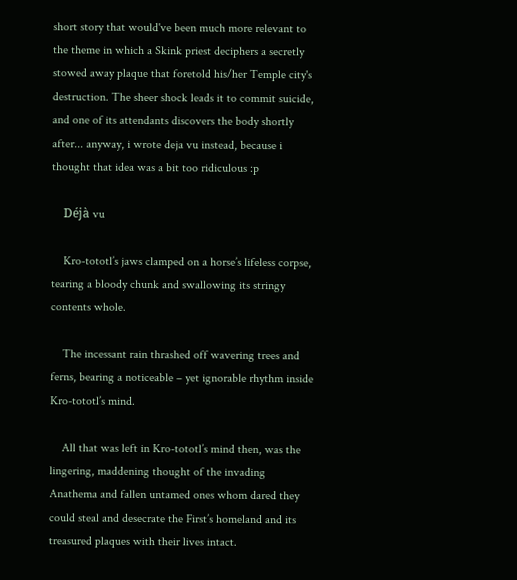short story that would've been much more relevant to the theme in which a Skink priest deciphers a secretly stowed away plaque that foretold his/her Temple city's destruction. The sheer shock leads it to commit suicide, and one of its attendants discovers the body shortly after... anyway, i wrote deja vu instead, because i thought that idea was a bit too ridiculous :p

    Déjà vu

    Kro-tototl’s jaws clamped on a horse’s lifeless corpse, tearing a bloody chunk and swallowing its stringy contents whole.

    The incessant rain thrashed off wavering trees and ferns, bearing a noticeable – yet ignorable rhythm inside Kro-tototl’s mind.

    All that was left in Kro-tototl’s mind then, was the lingering, maddening thought of the invading Anathema and fallen untamed ones whom dared they could steal and desecrate the First’s homeland and its treasured plaques with their lives intact.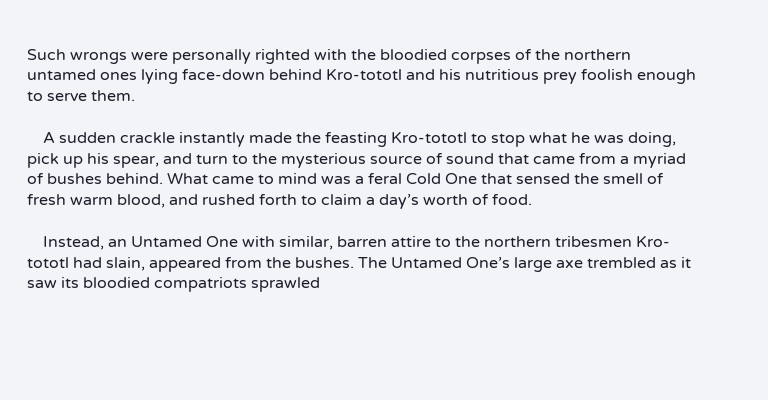Such wrongs were personally righted with the bloodied corpses of the northern untamed ones lying face-down behind Kro-tototl and his nutritious prey foolish enough to serve them.

    A sudden crackle instantly made the feasting Kro-tototl to stop what he was doing, pick up his spear, and turn to the mysterious source of sound that came from a myriad of bushes behind. What came to mind was a feral Cold One that sensed the smell of fresh warm blood, and rushed forth to claim a day’s worth of food.

    Instead, an Untamed One with similar, barren attire to the northern tribesmen Kro-tototl had slain, appeared from the bushes. The Untamed One’s large axe trembled as it saw its bloodied compatriots sprawled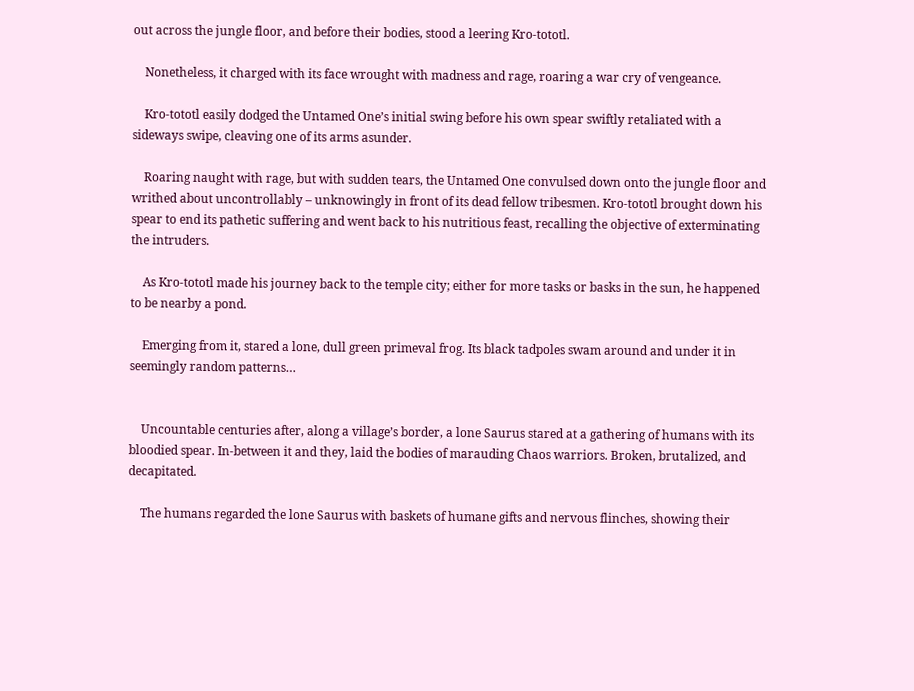out across the jungle floor, and before their bodies, stood a leering Kro-tototl.

    Nonetheless, it charged with its face wrought with madness and rage, roaring a war cry of vengeance.

    Kro-tototl easily dodged the Untamed One’s initial swing before his own spear swiftly retaliated with a sideways swipe, cleaving one of its arms asunder.

    Roaring naught with rage, but with sudden tears, the Untamed One convulsed down onto the jungle floor and writhed about uncontrollably – unknowingly in front of its dead fellow tribesmen. Kro-tototl brought down his spear to end its pathetic suffering and went back to his nutritious feast, recalling the objective of exterminating the intruders.

    As Kro-tototl made his journey back to the temple city; either for more tasks or basks in the sun, he happened to be nearby a pond.

    Emerging from it, stared a lone, dull green primeval frog. Its black tadpoles swam around and under it in seemingly random patterns…


    Uncountable centuries after, along a village’s border, a lone Saurus stared at a gathering of humans with its bloodied spear. In-between it and they, laid the bodies of marauding Chaos warriors. Broken, brutalized, and decapitated.

    The humans regarded the lone Saurus with baskets of humane gifts and nervous flinches, showing their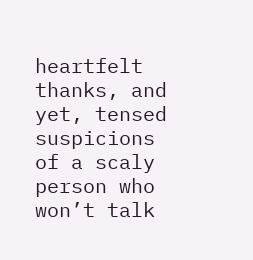heartfelt thanks, and yet, tensed suspicions of a scaly person who won’t talk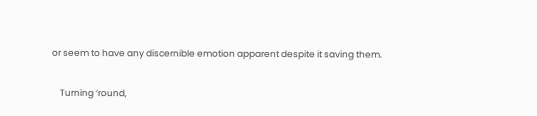or seem to have any discernible emotion apparent despite it saving them.

    Turning ‘round,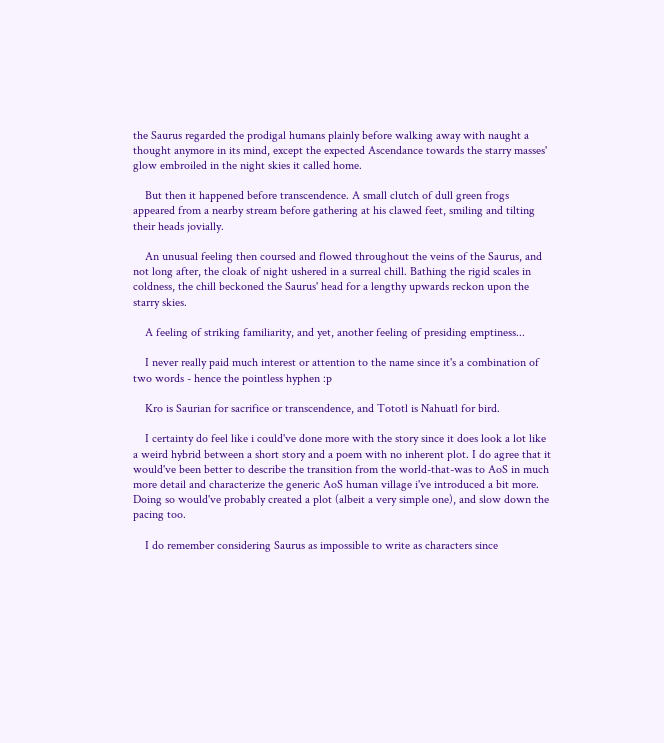the Saurus regarded the prodigal humans plainly before walking away with naught a thought anymore in its mind, except the expected Ascendance towards the starry masses' glow embroiled in the night skies it called home.

    But then it happened before transcendence. A small clutch of dull green frogs appeared from a nearby stream before gathering at his clawed feet, smiling and tilting their heads jovially.

    An unusual feeling then coursed and flowed throughout the veins of the Saurus, and not long after, the cloak of night ushered in a surreal chill. Bathing the rigid scales in coldness, the chill beckoned the Saurus' head for a lengthy upwards reckon upon the starry skies.

    A feeling of striking familiarity, and yet, another feeling of presiding emptiness...

    I never really paid much interest or attention to the name since it's a combination of two words - hence the pointless hyphen :p

    Kro is Saurian for sacrifice or transcendence, and Tototl is Nahuatl for bird.

    I certainty do feel like i could've done more with the story since it does look a lot like a weird hybrid between a short story and a poem with no inherent plot. I do agree that it would've been better to describe the transition from the world-that-was to AoS in much more detail and characterize the generic AoS human village i've introduced a bit more. Doing so would've probably created a plot (albeit a very simple one), and slow down the pacing too.

    I do remember considering Saurus as impossible to write as characters since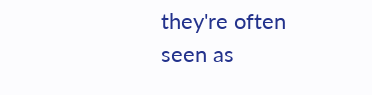they're often seen as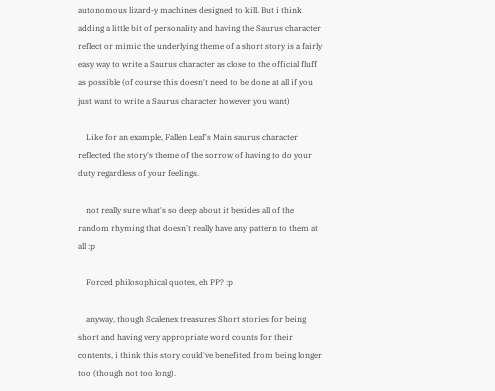autonomous lizard-y machines designed to kill. But i think adding a little bit of personality and having the Saurus character reflect or mimic the underlying theme of a short story is a fairly easy way to write a Saurus character as close to the official fluff as possible (of course this doesn't need to be done at all if you just want to write a Saurus character however you want)

    Like for an example, Fallen Leaf's Main saurus character reflected the story's theme of the sorrow of having to do your duty regardless of your feelings.

    not really sure what's so deep about it besides all of the random rhyming that doesn't really have any pattern to them at all :p

    Forced philosophical quotes, eh PP? :p

    anyway, though Scalenex treasures Short stories for being short and having very appropriate word counts for their contents, i think this story could've benefited from being longer too (though not too long).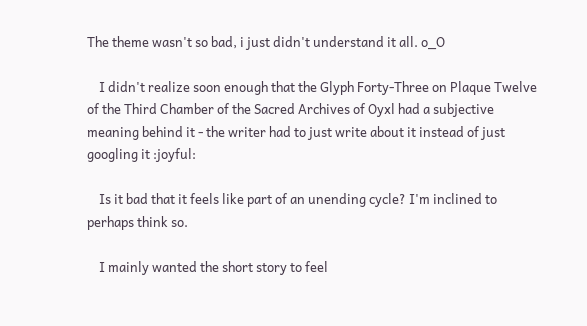The theme wasn't so bad, i just didn't understand it all. o_O

    I didn't realize soon enough that the Glyph Forty-Three on Plaque Twelve of the Third Chamber of the Sacred Archives of Oyxl had a subjective meaning behind it - the writer had to just write about it instead of just googling it :joyful:

    Is it bad that it feels like part of an unending cycle? I'm inclined to perhaps think so.

    I mainly wanted the short story to feel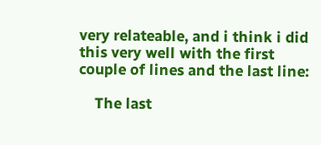very relateable, and i think i did this very well with the first couple of lines and the last line:

    The last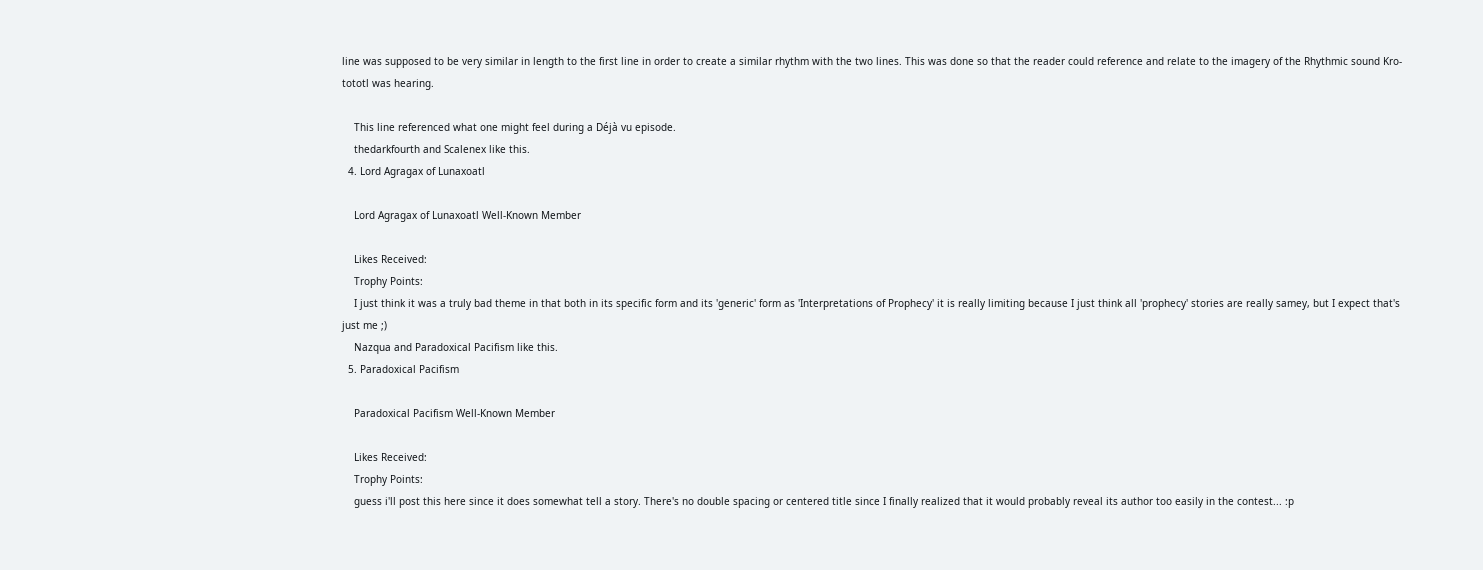line was supposed to be very similar in length to the first line in order to create a similar rhythm with the two lines. This was done so that the reader could reference and relate to the imagery of the Rhythmic sound Kro-tototl was hearing.

    This line referenced what one might feel during a Déjà vu episode.
    thedarkfourth and Scalenex like this.
  4. Lord Agragax of Lunaxoatl

    Lord Agragax of Lunaxoatl Well-Known Member

    Likes Received:
    Trophy Points:
    I just think it was a truly bad theme in that both in its specific form and its 'generic' form as 'Interpretations of Prophecy' it is really limiting because I just think all 'prophecy' stories are really samey, but I expect that's just me ;)
    Nazqua and Paradoxical Pacifism like this.
  5. Paradoxical Pacifism

    Paradoxical Pacifism Well-Known Member

    Likes Received:
    Trophy Points:
    guess i'll post this here since it does somewhat tell a story. There's no double spacing or centered title since I finally realized that it would probably reveal its author too easily in the contest... :p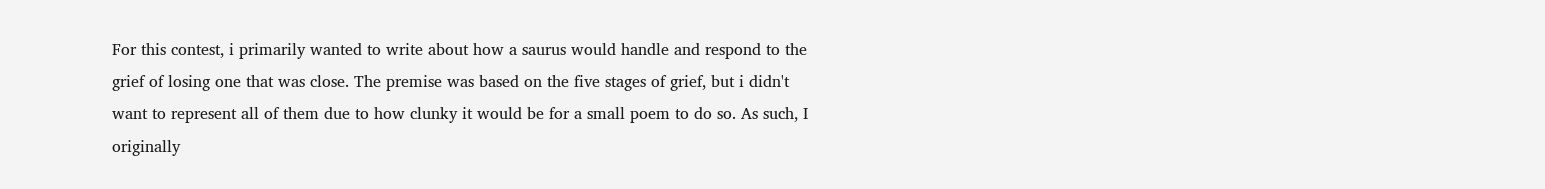For this contest, i primarily wanted to write about how a saurus would handle and respond to the grief of losing one that was close. The premise was based on the five stages of grief, but i didn't want to represent all of them due to how clunky it would be for a small poem to do so. As such, I originally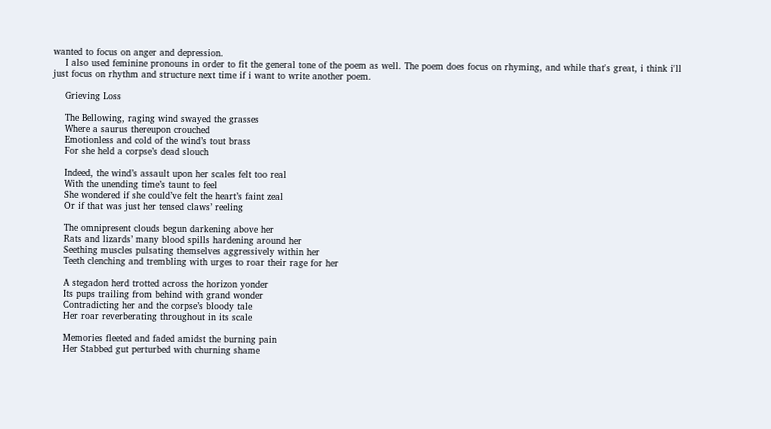wanted to focus on anger and depression.
    I also used feminine pronouns in order to fit the general tone of the poem as well. The poem does focus on rhyming, and while that's great, i think i'll just focus on rhythm and structure next time if i want to write another poem.

    Grieving Loss

    The Bellowing, raging wind swayed the grasses
    Where a saurus thereupon crouched
    Emotionless and cold of the wind’s tout brass
    For she held a corpse’s dead slouch

    Indeed, the wind’s assault upon her scales felt too real
    With the unending time’s taunt to feel
    She wondered if she could’ve felt the heart’s faint zeal
    Or if that was just her tensed claws’ reeling

    The omnipresent clouds begun darkening above her
    Rats and lizards’ many blood spills hardening around her
    Seething muscles pulsating themselves aggressively within her
    Teeth clenching and trembling with urges to roar their rage for her

    A stegadon herd trotted across the horizon yonder
    Its pups trailing from behind with grand wonder
    Contradicting her and the corpse’s bloody tale
    Her roar reverberating throughout in its scale

    Memories fleeted and faded amidst the burning pain
    Her Stabbed gut perturbed with churning shame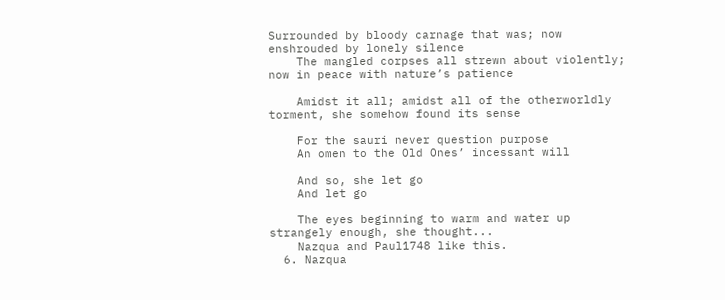Surrounded by bloody carnage that was; now enshrouded by lonely silence
    The mangled corpses all strewn about violently; now in peace with nature’s patience

    Amidst it all; amidst all of the otherworldly torment, she somehow found its sense

    For the sauri never question purpose
    An omen to the Old Ones’ incessant will

    And so, she let go
    And let go

    The eyes beginning to warm and water up strangely enough, she thought...
    Nazqua and Paul1748 like this.
  6. Nazqua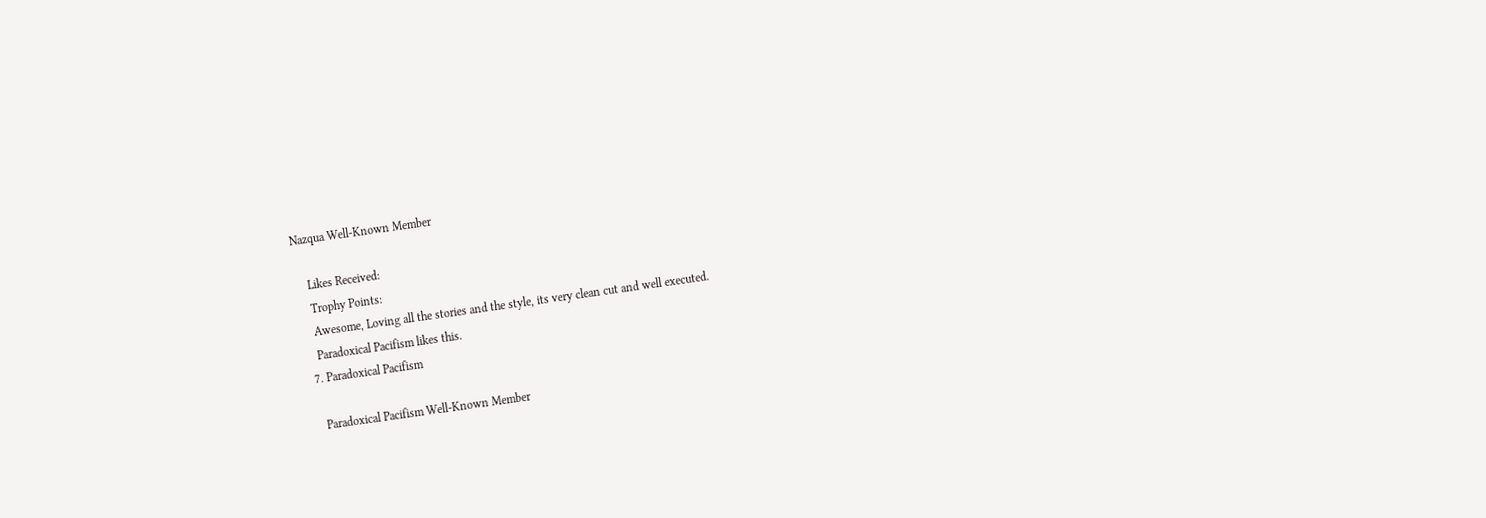Nazqua Well-Known Member

    Likes Received:
    Trophy Points:
    Awesome, Loving all the stories and the style, its very clean cut and well executed.
    Paradoxical Pacifism likes this.
  7. Paradoxical Pacifism

    Paradoxical Pacifism Well-Known Member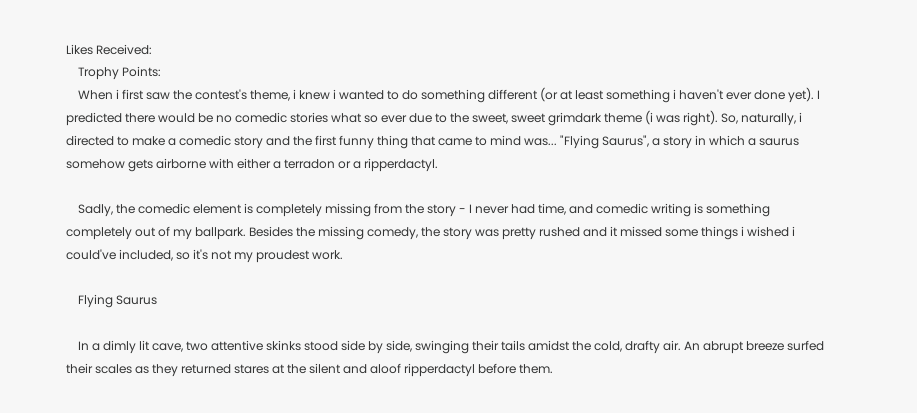Likes Received:
    Trophy Points:
    When i first saw the contest's theme, i knew i wanted to do something different (or at least something i haven't ever done yet). I predicted there would be no comedic stories what so ever due to the sweet, sweet grimdark theme (i was right). So, naturally, i directed to make a comedic story and the first funny thing that came to mind was... "Flying Saurus", a story in which a saurus somehow gets airborne with either a terradon or a ripperdactyl.

    Sadly, the comedic element is completely missing from the story - I never had time, and comedic writing is something completely out of my ballpark. Besides the missing comedy, the story was pretty rushed and it missed some things i wished i could've included, so it's not my proudest work.

    Flying Saurus

    In a dimly lit cave, two attentive skinks stood side by side, swinging their tails amidst the cold, drafty air. An abrupt breeze surfed their scales as they returned stares at the silent and aloof ripperdactyl before them.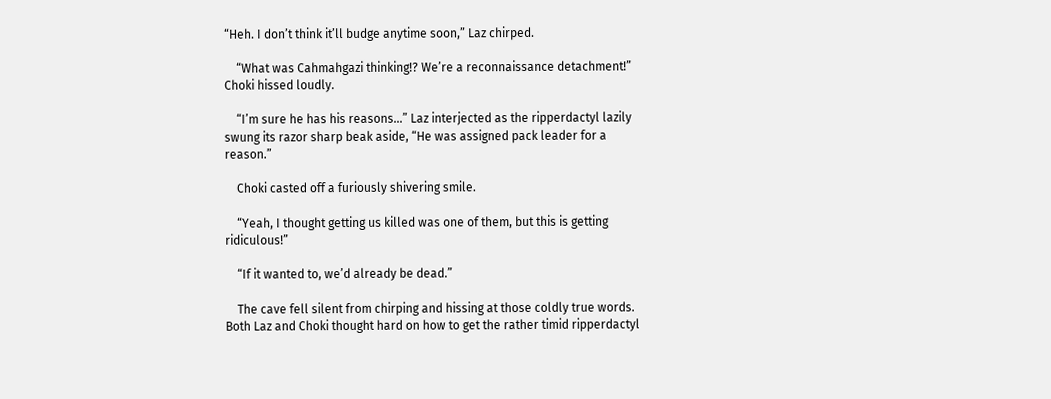“Heh. I don’t think it’ll budge anytime soon,” Laz chirped.

    “What was Cahmahgazi thinking!? We’re a reconnaissance detachment!” Choki hissed loudly.

    “I’m sure he has his reasons…” Laz interjected as the ripperdactyl lazily swung its razor sharp beak aside, “He was assigned pack leader for a reason.”

    Choki casted off a furiously shivering smile.

    “Yeah, I thought getting us killed was one of them, but this is getting ridiculous!”

    “If it wanted to, we’d already be dead.”

    The cave fell silent from chirping and hissing at those coldly true words. Both Laz and Choki thought hard on how to get the rather timid ripperdactyl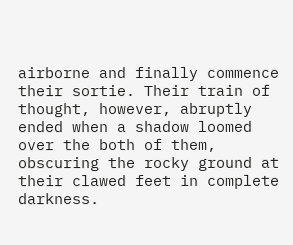airborne and finally commence their sortie. Their train of thought, however, abruptly ended when a shadow loomed over the both of them, obscuring the rocky ground at their clawed feet in complete darkness.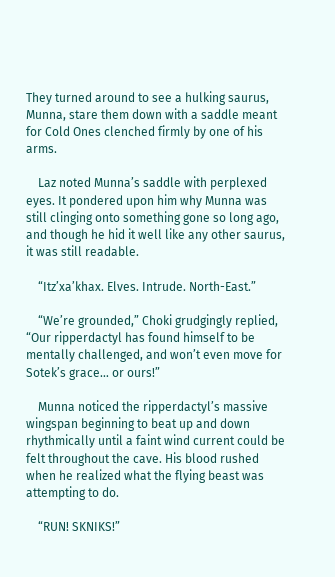They turned around to see a hulking saurus, Munna, stare them down with a saddle meant for Cold Ones clenched firmly by one of his arms.

    Laz noted Munna’s saddle with perplexed eyes. It pondered upon him why Munna was still clinging onto something gone so long ago, and though he hid it well like any other saurus, it was still readable.

    “Itz’xa’khax. Elves. Intrude. North-East.”

    “We’re grounded,” Choki grudgingly replied, “Our ripperdactyl has found himself to be mentally challenged, and won’t even move for Sotek’s grace… or ours!”

    Munna noticed the ripperdactyl’s massive wingspan beginning to beat up and down rhythmically until a faint wind current could be felt throughout the cave. His blood rushed when he realized what the flying beast was attempting to do.

    “RUN! SKNIKS!”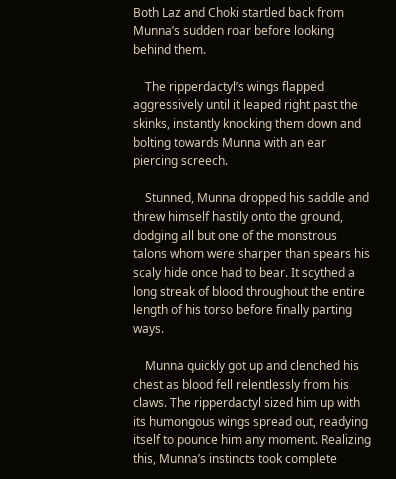Both Laz and Choki startled back from Munna’s sudden roar before looking behind them.

    The ripperdactyl’s wings flapped aggressively until it leaped right past the skinks, instantly knocking them down and bolting towards Munna with an ear piercing screech.

    Stunned, Munna dropped his saddle and threw himself hastily onto the ground, dodging all but one of the monstrous talons whom were sharper than spears his scaly hide once had to bear. It scythed a long streak of blood throughout the entire length of his torso before finally parting ways.

    Munna quickly got up and clenched his chest as blood fell relentlessly from his claws. The ripperdactyl sized him up with its humongous wings spread out, readying itself to pounce him any moment. Realizing this, Munna’s instincts took complete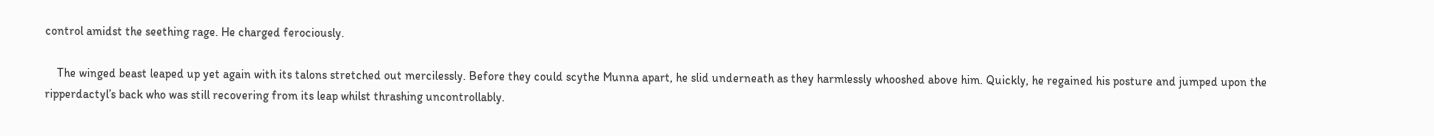control amidst the seething rage. He charged ferociously.

    The winged beast leaped up yet again with its talons stretched out mercilessly. Before they could scythe Munna apart, he slid underneath as they harmlessly whooshed above him. Quickly, he regained his posture and jumped upon the ripperdactyl’s back who was still recovering from its leap whilst thrashing uncontrollably.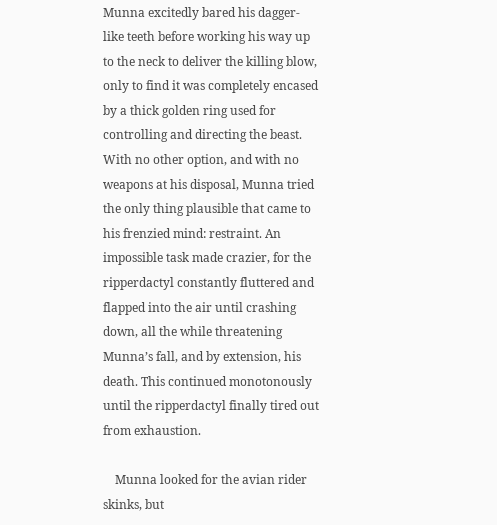Munna excitedly bared his dagger-like teeth before working his way up to the neck to deliver the killing blow, only to find it was completely encased by a thick golden ring used for controlling and directing the beast. With no other option, and with no weapons at his disposal, Munna tried the only thing plausible that came to his frenzied mind: restraint. An impossible task made crazier, for the ripperdactyl constantly fluttered and flapped into the air until crashing down, all the while threatening Munna’s fall, and by extension, his death. This continued monotonously until the ripperdactyl finally tired out from exhaustion.

    Munna looked for the avian rider skinks, but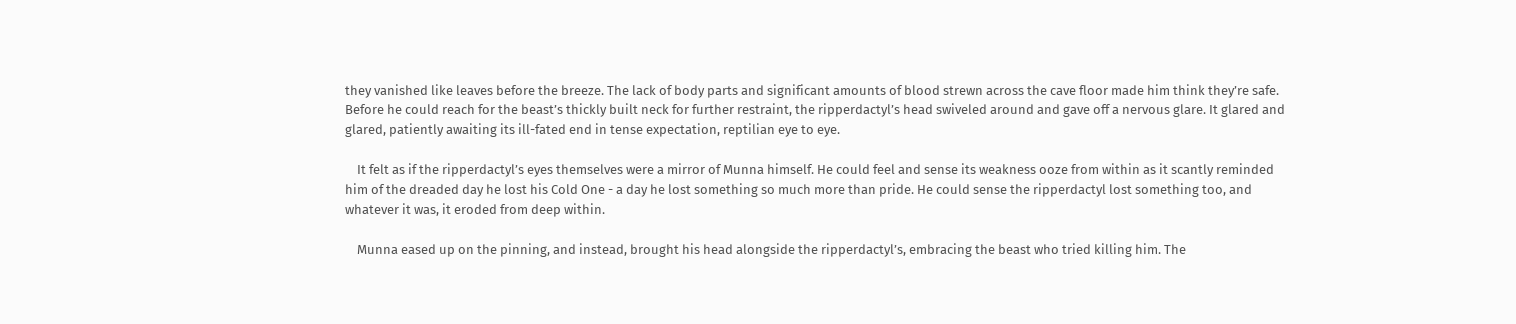they vanished like leaves before the breeze. The lack of body parts and significant amounts of blood strewn across the cave floor made him think they’re safe. Before he could reach for the beast’s thickly built neck for further restraint, the ripperdactyl’s head swiveled around and gave off a nervous glare. It glared and glared, patiently awaiting its ill-fated end in tense expectation, reptilian eye to eye.

    It felt as if the ripperdactyl’s eyes themselves were a mirror of Munna himself. He could feel and sense its weakness ooze from within as it scantly reminded him of the dreaded day he lost his Cold One - a day he lost something so much more than pride. He could sense the ripperdactyl lost something too, and whatever it was, it eroded from deep within.

    Munna eased up on the pinning, and instead, brought his head alongside the ripperdactyl’s, embracing the beast who tried killing him. The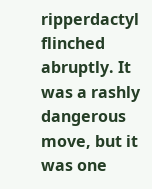ripperdactyl flinched abruptly. It was a rashly dangerous move, but it was one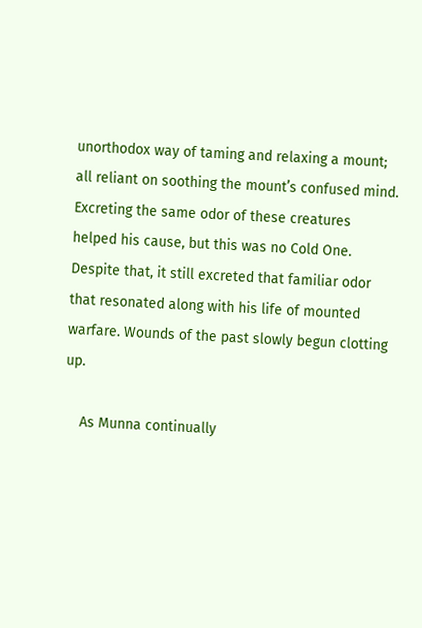unorthodox way of taming and relaxing a mount; all reliant on soothing the mount’s confused mind. Excreting the same odor of these creatures helped his cause, but this was no Cold One. Despite that, it still excreted that familiar odor that resonated along with his life of mounted warfare. Wounds of the past slowly begun clotting up.

    As Munna continually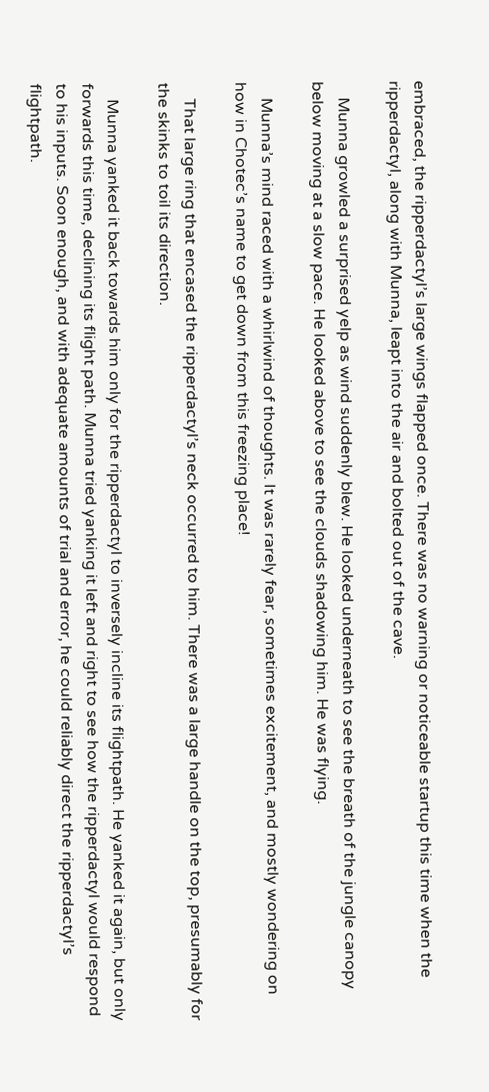embraced, the ripperdactyl’s large wings flapped once. There was no warning or noticeable startup this time when the ripperdactyl, along with Munna, leapt into the air and bolted out of the cave.

    Munna growled a surprised yelp as wind suddenly blew. He looked underneath to see the breath of the jungle canopy below moving at a slow pace. He looked above to see the clouds shadowing him. He was flying.

    Munna’s mind raced with a whirlwind of thoughts. It was rarely fear, sometimes excitement, and mostly wondering on how in Chotec’s name to get down from this freezing place!

    That large ring that encased the ripperdactyl’s neck occurred to him. There was a large handle on the top, presumably for the skinks to toil its direction.

    Munna yanked it back towards him only for the ripperdactyl to inversely incline its flightpath. He yanked it again, but only forwards this time, declining its flight path. Munna tried yanking it left and right to see how the ripperdactyl would respond to his inputs. Soon enough, and with adequate amounts of trial and error, he could reliably direct the ripperdactyl’s flightpath.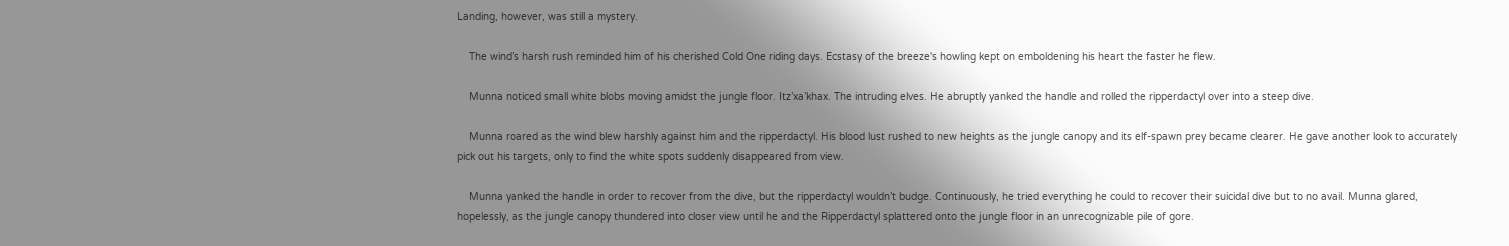Landing, however, was still a mystery.

    The wind’s harsh rush reminded him of his cherished Cold One riding days. Ecstasy of the breeze's howling kept on emboldening his heart the faster he flew.

    Munna noticed small white blobs moving amidst the jungle floor. Itz’xa’khax. The intruding elves. He abruptly yanked the handle and rolled the ripperdactyl over into a steep dive.

    Munna roared as the wind blew harshly against him and the ripperdactyl. His blood lust rushed to new heights as the jungle canopy and its elf-spawn prey became clearer. He gave another look to accurately pick out his targets, only to find the white spots suddenly disappeared from view.

    Munna yanked the handle in order to recover from the dive, but the ripperdactyl wouldn’t budge. Continuously, he tried everything he could to recover their suicidal dive but to no avail. Munna glared, hopelessly, as the jungle canopy thundered into closer view until he and the Ripperdactyl splattered onto the jungle floor in an unrecognizable pile of gore.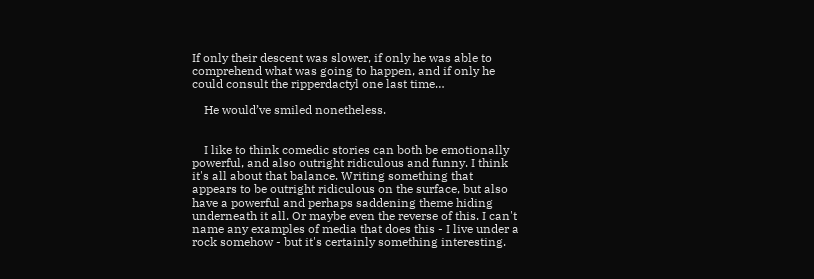If only their descent was slower, if only he was able to comprehend what was going to happen, and if only he could consult the ripperdactyl one last time…

    He would’ve smiled nonetheless.


    I like to think comedic stories can both be emotionally powerful, and also outright ridiculous and funny. I think it's all about that balance. Writing something that appears to be outright ridiculous on the surface, but also have a powerful and perhaps saddening theme hiding underneath it all. Or maybe even the reverse of this. I can't name any examples of media that does this - I live under a rock somehow - but it's certainly something interesting.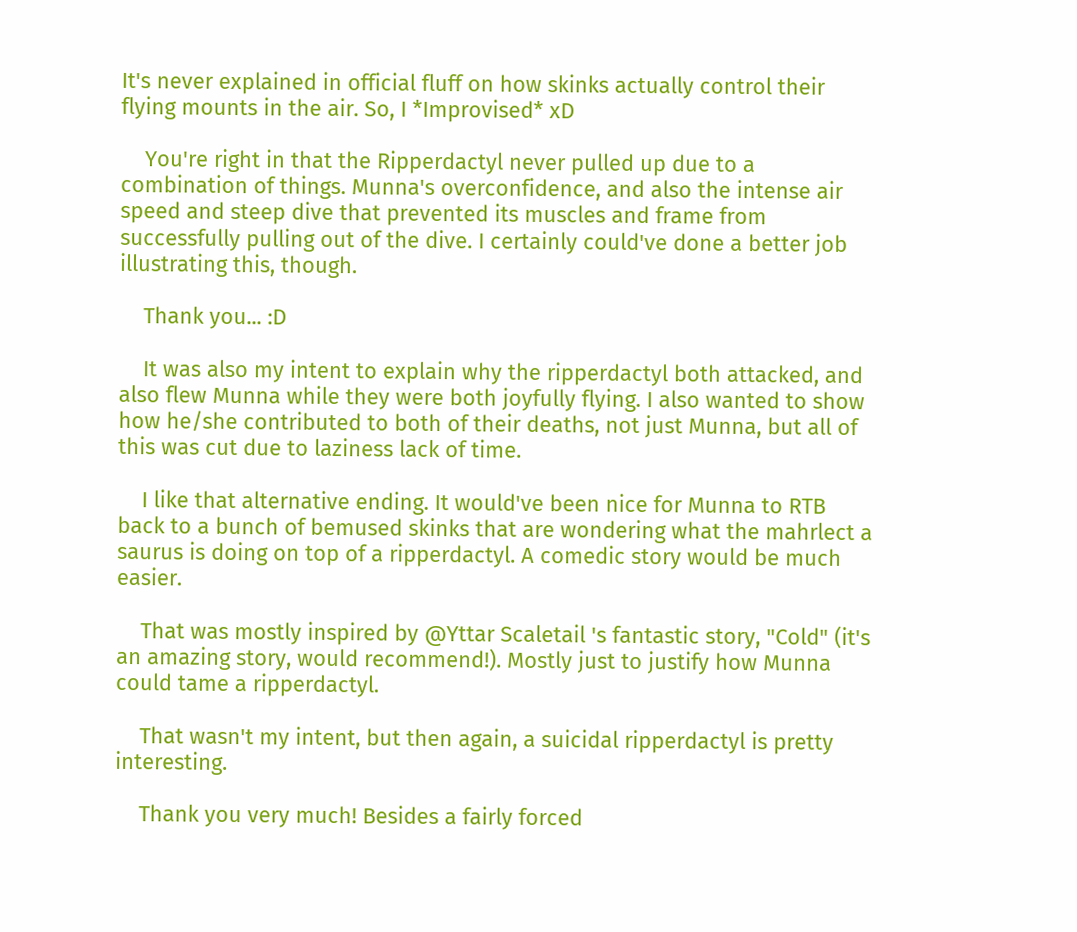It's never explained in official fluff on how skinks actually control their flying mounts in the air. So, I *Improvised* xD

    You're right in that the Ripperdactyl never pulled up due to a combination of things. Munna's overconfidence, and also the intense air speed and steep dive that prevented its muscles and frame from successfully pulling out of the dive. I certainly could've done a better job illustrating this, though.

    Thank you... :D

    It was also my intent to explain why the ripperdactyl both attacked, and also flew Munna while they were both joyfully flying. I also wanted to show how he/she contributed to both of their deaths, not just Munna, but all of this was cut due to laziness lack of time.

    I like that alternative ending. It would've been nice for Munna to RTB back to a bunch of bemused skinks that are wondering what the mahrlect a saurus is doing on top of a ripperdactyl. A comedic story would be much easier.

    That was mostly inspired by @Yttar Scaletail 's fantastic story, "Cold" (it's an amazing story, would recommend!). Mostly just to justify how Munna could tame a ripperdactyl.

    That wasn't my intent, but then again, a suicidal ripperdactyl is pretty interesting.

    Thank you very much! Besides a fairly forced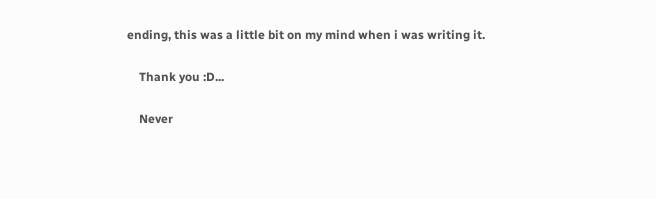ending, this was a little bit on my mind when i was writing it.

    Thank you :D...

    Never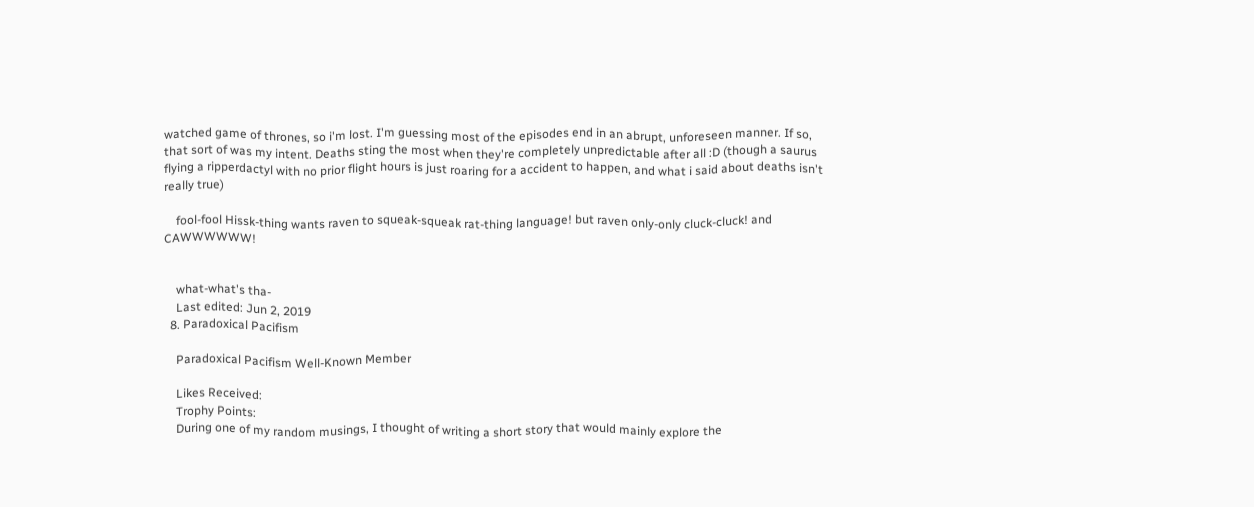watched game of thrones, so i'm lost. I'm guessing most of the episodes end in an abrupt, unforeseen manner. If so, that sort of was my intent. Deaths sting the most when they're completely unpredictable after all :D (though a saurus flying a ripperdactyl with no prior flight hours is just roaring for a accident to happen, and what i said about deaths isn't really true)

    fool-fool Hissk-thing wants raven to squeak-squeak rat-thing language! but raven only-only cluck-cluck! and CAWWWWWW!


    what-what's tha-
    Last edited: Jun 2, 2019
  8. Paradoxical Pacifism

    Paradoxical Pacifism Well-Known Member

    Likes Received:
    Trophy Points:
    During one of my random musings, I thought of writing a short story that would mainly explore the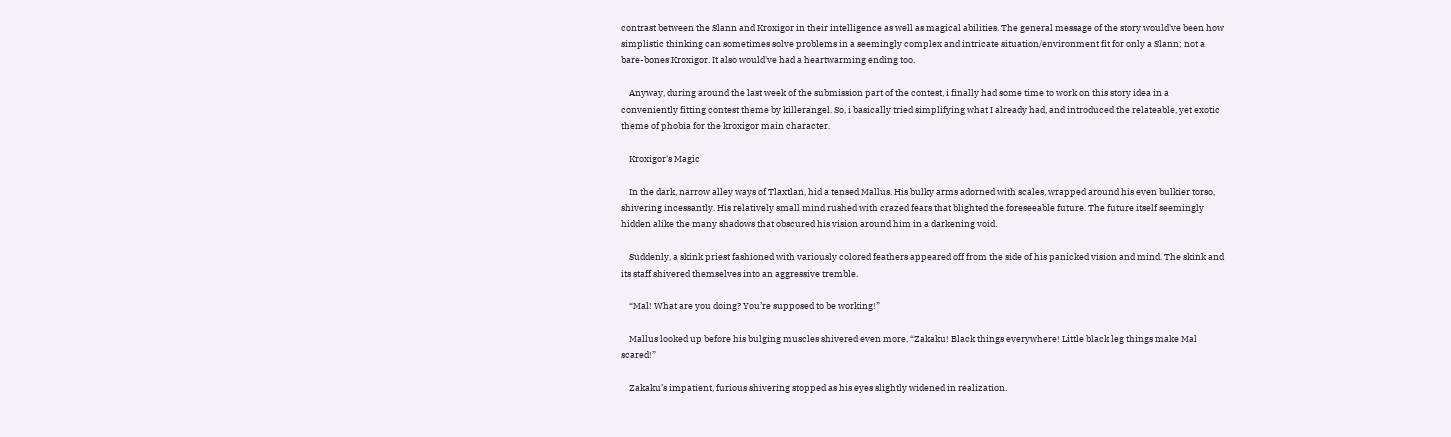contrast between the Slann and Kroxigor in their intelligence as well as magical abilities. The general message of the story would've been how simplistic thinking can sometimes solve problems in a seemingly complex and intricate situation/environment fit for only a Slann; not a bare-bones Kroxigor. It also would've had a heartwarming ending too.

    Anyway, during around the last week of the submission part of the contest, i finally had some time to work on this story idea in a conveniently fitting contest theme by killerangel. So, i basically tried simplifying what I already had, and introduced the relateable, yet exotic theme of phobia for the kroxigor main character.

    Kroxigor's Magic

    In the dark, narrow alley ways of Tlaxtlan, hid a tensed Mallus. His bulky arms adorned with scales, wrapped around his even bulkier torso, shivering incessantly. His relatively small mind rushed with crazed fears that blighted the foreseeable future. The future itself seemingly hidden alike the many shadows that obscured his vision around him in a darkening void.

    Suddenly, a skink priest fashioned with variously colored feathers appeared off from the side of his panicked vision and mind. The skink and its staff shivered themselves into an aggressive tremble.

    “Mal! What are you doing? You’re supposed to be working!”

    Mallus looked up before his bulging muscles shivered even more, “Zakaku! Black things everywhere! Little black leg things make Mal scared!”

    Zakaku’s impatient, furious shivering stopped as his eyes slightly widened in realization.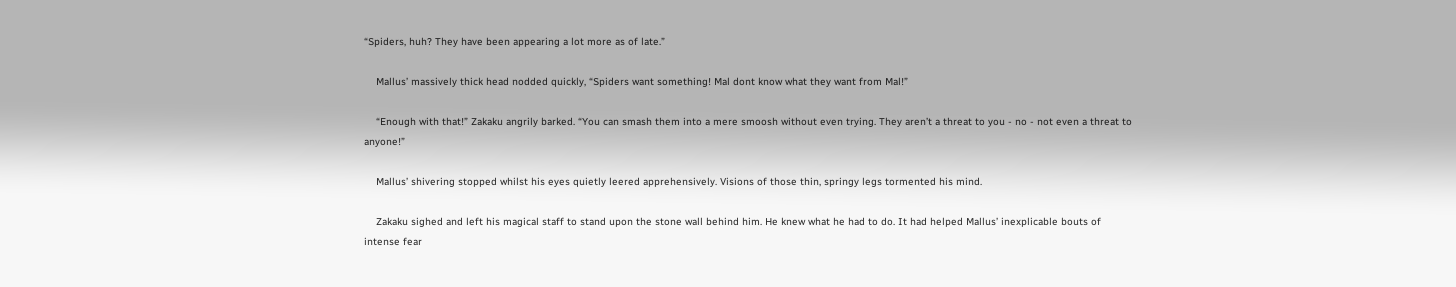“Spiders, huh? They have been appearing a lot more as of late.”

    Mallus’ massively thick head nodded quickly, “Spiders want something! Mal dont know what they want from Mal!”

    “Enough with that!” Zakaku angrily barked. “You can smash them into a mere smoosh without even trying. They aren’t a threat to you - no - not even a threat to anyone!”

    Mallus’ shivering stopped whilst his eyes quietly leered apprehensively. Visions of those thin, springy legs tormented his mind.

    Zakaku sighed and left his magical staff to stand upon the stone wall behind him. He knew what he had to do. It had helped Mallus’ inexplicable bouts of intense fear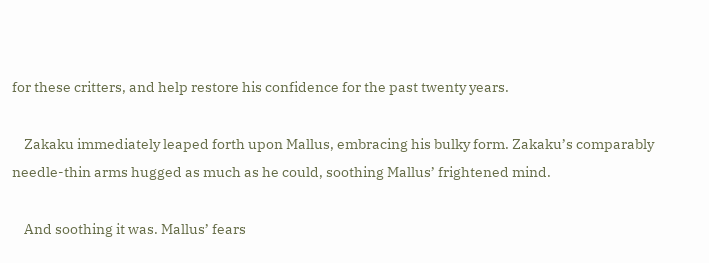for these critters, and help restore his confidence for the past twenty years.

    Zakaku immediately leaped forth upon Mallus, embracing his bulky form. Zakaku’s comparably needle-thin arms hugged as much as he could, soothing Mallus’ frightened mind.

    And soothing it was. Mallus’ fears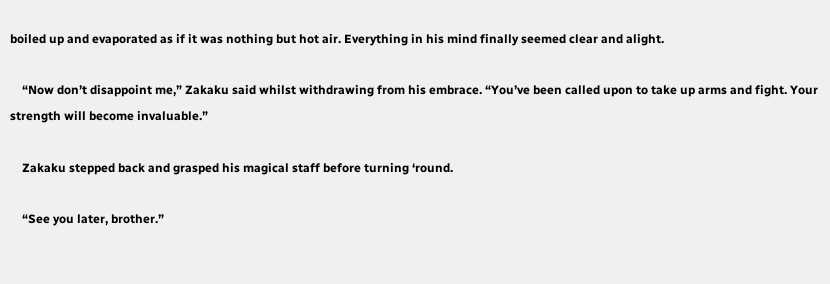boiled up and evaporated as if it was nothing but hot air. Everything in his mind finally seemed clear and alight.

    “Now don’t disappoint me,” Zakaku said whilst withdrawing from his embrace. “You’ve been called upon to take up arms and fight. Your strength will become invaluable.”

    Zakaku stepped back and grasped his magical staff before turning ‘round.

    “See you later, brother.”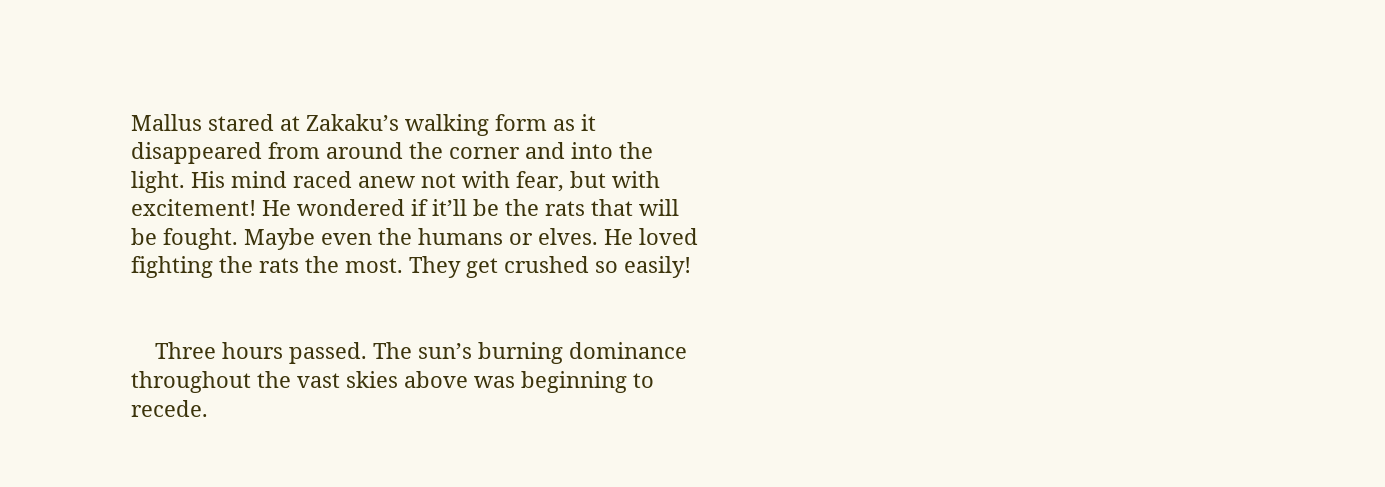Mallus stared at Zakaku’s walking form as it disappeared from around the corner and into the light. His mind raced anew not with fear, but with excitement! He wondered if it’ll be the rats that will be fought. Maybe even the humans or elves. He loved fighting the rats the most. They get crushed so easily!


    Three hours passed. The sun’s burning dominance throughout the vast skies above was beginning to recede.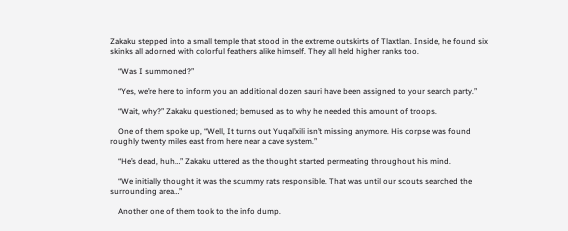Zakaku stepped into a small temple that stood in the extreme outskirts of Tlaxtlan. Inside, he found six skinks all adorned with colorful feathers alike himself. They all held higher ranks too.

    “Was I summoned?”

    “Yes, we’re here to inform you an additional dozen sauri have been assigned to your search party.”

    “Wait, why?” Zakaku questioned; bemused as to why he needed this amount of troops.

    One of them spoke up, “Well, It turns out Yuqal’xili isn’t missing anymore. His corpse was found roughly twenty miles east from here near a cave system.”

    “He’s dead, huh…” Zakaku uttered as the thought started permeating throughout his mind.

    “We initially thought it was the scummy rats responsible. That was until our scouts searched the surrounding area…”

    Another one of them took to the info dump.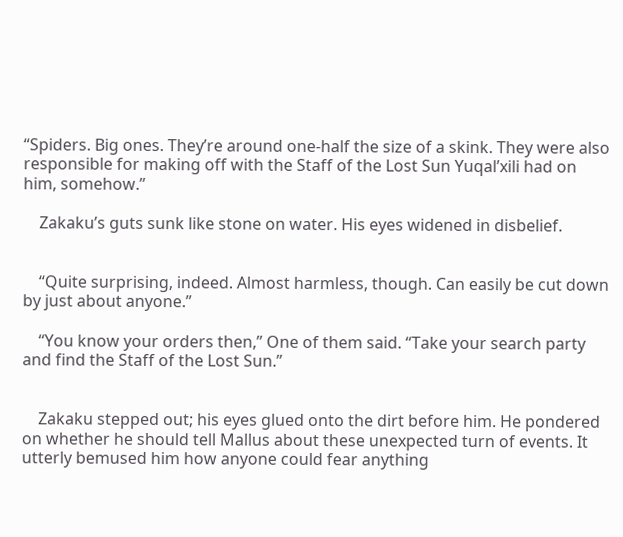“Spiders. Big ones. They’re around one-half the size of a skink. They were also responsible for making off with the Staff of the Lost Sun Yuqal’xili had on him, somehow.”

    Zakaku’s guts sunk like stone on water. His eyes widened in disbelief.


    “Quite surprising, indeed. Almost harmless, though. Can easily be cut down by just about anyone.”

    “You know your orders then,” One of them said. “Take your search party and find the Staff of the Lost Sun.”


    Zakaku stepped out; his eyes glued onto the dirt before him. He pondered on whether he should tell Mallus about these unexpected turn of events. It utterly bemused him how anyone could fear anything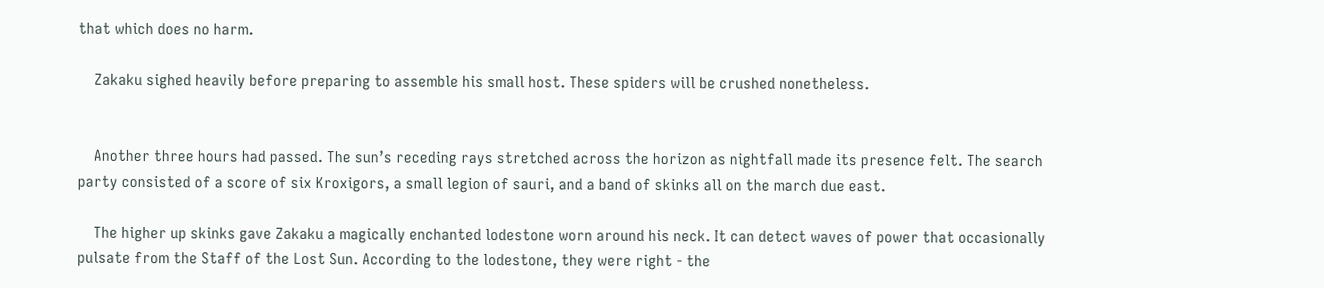that which does no harm.

    Zakaku sighed heavily before preparing to assemble his small host. These spiders will be crushed nonetheless.


    Another three hours had passed. The sun’s receding rays stretched across the horizon as nightfall made its presence felt. The search party consisted of a score of six Kroxigors, a small legion of sauri, and a band of skinks all on the march due east.

    The higher up skinks gave Zakaku a magically enchanted lodestone worn around his neck. It can detect waves of power that occasionally pulsate from the Staff of the Lost Sun. According to the lodestone, they were right - the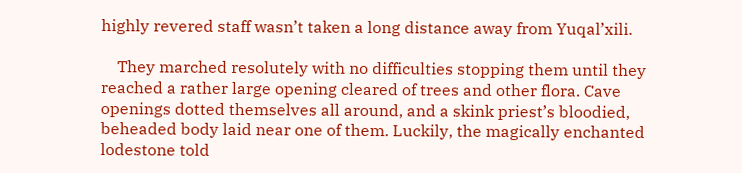highly revered staff wasn’t taken a long distance away from Yuqal’xili.

    They marched resolutely with no difficulties stopping them until they reached a rather large opening cleared of trees and other flora. Cave openings dotted themselves all around, and a skink priest’s bloodied, beheaded body laid near one of them. Luckily, the magically enchanted lodestone told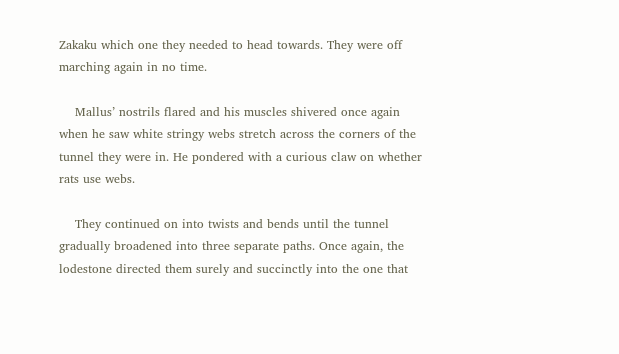Zakaku which one they needed to head towards. They were off marching again in no time.

    Mallus’ nostrils flared and his muscles shivered once again when he saw white stringy webs stretch across the corners of the tunnel they were in. He pondered with a curious claw on whether rats use webs.

    They continued on into twists and bends until the tunnel gradually broadened into three separate paths. Once again, the lodestone directed them surely and succinctly into the one that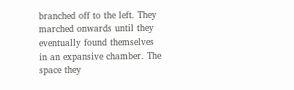branched off to the left. They marched onwards until they eventually found themselves in an expansive chamber. The space they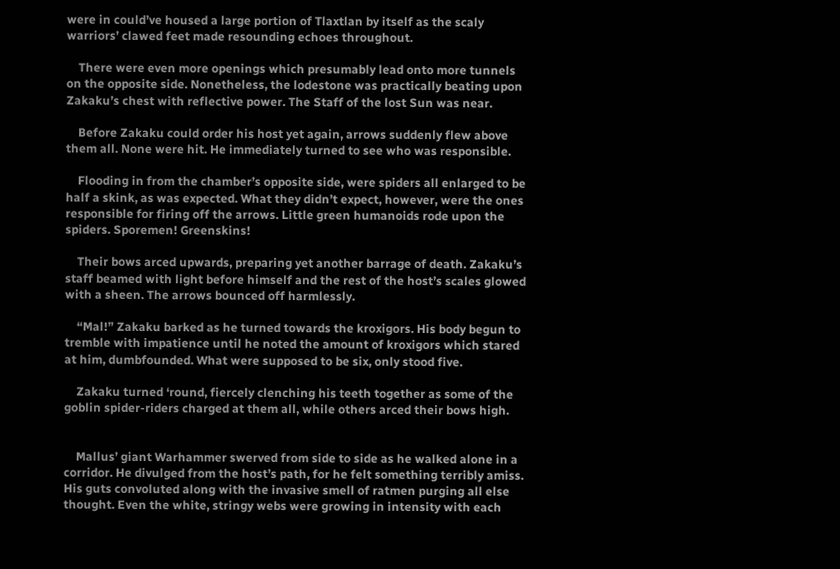were in could’ve housed a large portion of Tlaxtlan by itself as the scaly warriors’ clawed feet made resounding echoes throughout.

    There were even more openings which presumably lead onto more tunnels on the opposite side. Nonetheless, the lodestone was practically beating upon Zakaku’s chest with reflective power. The Staff of the lost Sun was near.

    Before Zakaku could order his host yet again, arrows suddenly flew above them all. None were hit. He immediately turned to see who was responsible.

    Flooding in from the chamber’s opposite side, were spiders all enlarged to be half a skink, as was expected. What they didn’t expect, however, were the ones responsible for firing off the arrows. Little green humanoids rode upon the spiders. Sporemen! Greenskins!

    Their bows arced upwards, preparing yet another barrage of death. Zakaku’s staff beamed with light before himself and the rest of the host’s scales glowed with a sheen. The arrows bounced off harmlessly.

    “Mal!” Zakaku barked as he turned towards the kroxigors. His body begun to tremble with impatience until he noted the amount of kroxigors which stared at him, dumbfounded. What were supposed to be six, only stood five.

    Zakaku turned ‘round, fiercely clenching his teeth together as some of the goblin spider-riders charged at them all, while others arced their bows high.


    Mallus’ giant Warhammer swerved from side to side as he walked alone in a corridor. He divulged from the host’s path, for he felt something terribly amiss. His guts convoluted along with the invasive smell of ratmen purging all else thought. Even the white, stringy webs were growing in intensity with each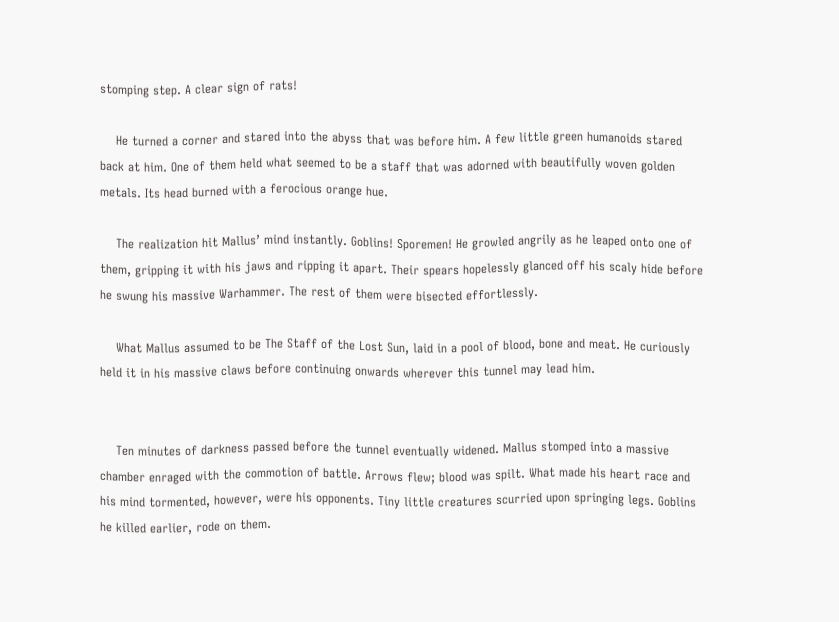stomping step. A clear sign of rats!

    He turned a corner and stared into the abyss that was before him. A few little green humanoids stared back at him. One of them held what seemed to be a staff that was adorned with beautifully woven golden metals. Its head burned with a ferocious orange hue.

    The realization hit Mallus’ mind instantly. Goblins! Sporemen! He growled angrily as he leaped onto one of them, gripping it with his jaws and ripping it apart. Their spears hopelessly glanced off his scaly hide before he swung his massive Warhammer. The rest of them were bisected effortlessly.

    What Mallus assumed to be The Staff of the Lost Sun, laid in a pool of blood, bone and meat. He curiously held it in his massive claws before continuing onwards wherever this tunnel may lead him.


    Ten minutes of darkness passed before the tunnel eventually widened. Mallus stomped into a massive chamber enraged with the commotion of battle. Arrows flew; blood was spilt. What made his heart race and his mind tormented, however, were his opponents. Tiny little creatures scurried upon springing legs. Goblins he killed earlier, rode on them.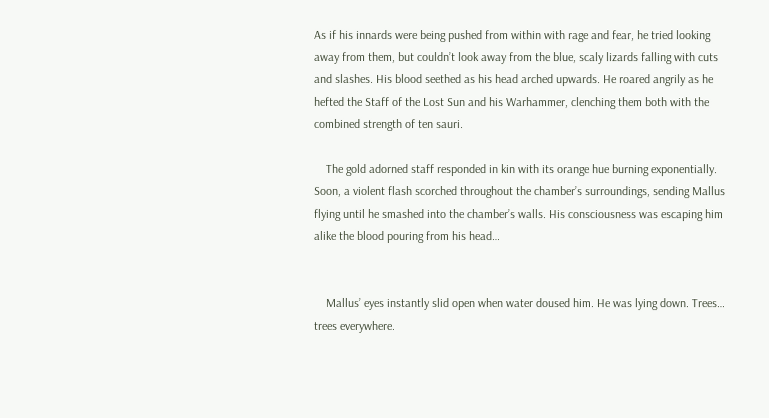As if his innards were being pushed from within with rage and fear, he tried looking away from them, but couldn’t look away from the blue, scaly lizards falling with cuts and slashes. His blood seethed as his head arched upwards. He roared angrily as he hefted the Staff of the Lost Sun and his Warhammer, clenching them both with the combined strength of ten sauri.

    The gold adorned staff responded in kin with its orange hue burning exponentially. Soon, a violent flash scorched throughout the chamber’s surroundings, sending Mallus flying until he smashed into the chamber’s walls. His consciousness was escaping him alike the blood pouring from his head…


    Mallus’ eyes instantly slid open when water doused him. He was lying down. Trees… trees everywhere.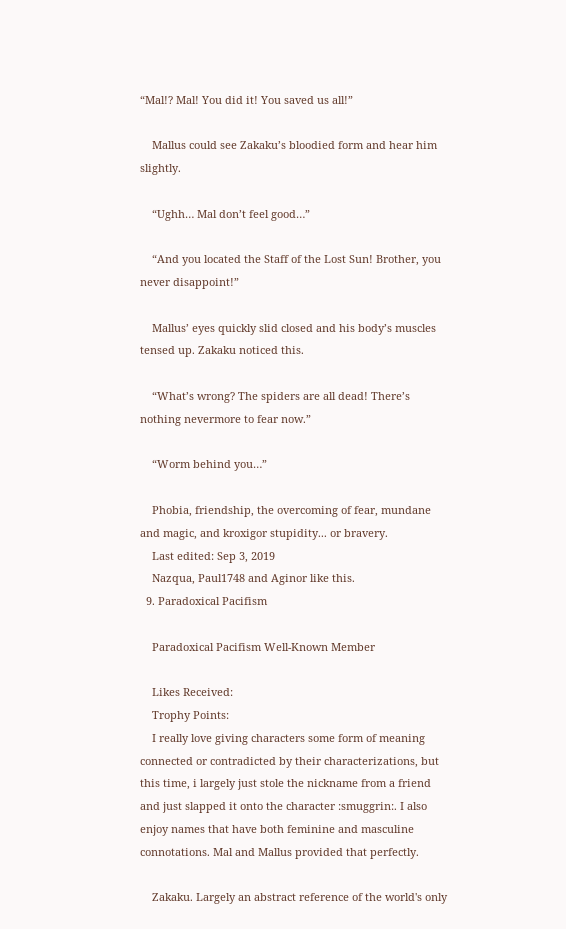“Mal!? Mal! You did it! You saved us all!”

    Mallus could see Zakaku’s bloodied form and hear him slightly.

    “Ughh… Mal don’t feel good…”

    “And you located the Staff of the Lost Sun! Brother, you never disappoint!”

    Mallus’ eyes quickly slid closed and his body’s muscles tensed up. Zakaku noticed this.

    “What’s wrong? The spiders are all dead! There’s nothing nevermore to fear now.”

    “Worm behind you…”

    Phobia, friendship, the overcoming of fear, mundane and magic, and kroxigor stupidity... or bravery.
    Last edited: Sep 3, 2019
    Nazqua, Paul1748 and Aginor like this.
  9. Paradoxical Pacifism

    Paradoxical Pacifism Well-Known Member

    Likes Received:
    Trophy Points:
    I really love giving characters some form of meaning connected or contradicted by their characterizations, but this time, i largely just stole the nickname from a friend and just slapped it onto the character :smuggrin:. I also enjoy names that have both feminine and masculine connotations. Mal and Mallus provided that perfectly.

    Zakaku. Largely an abstract reference of the world's only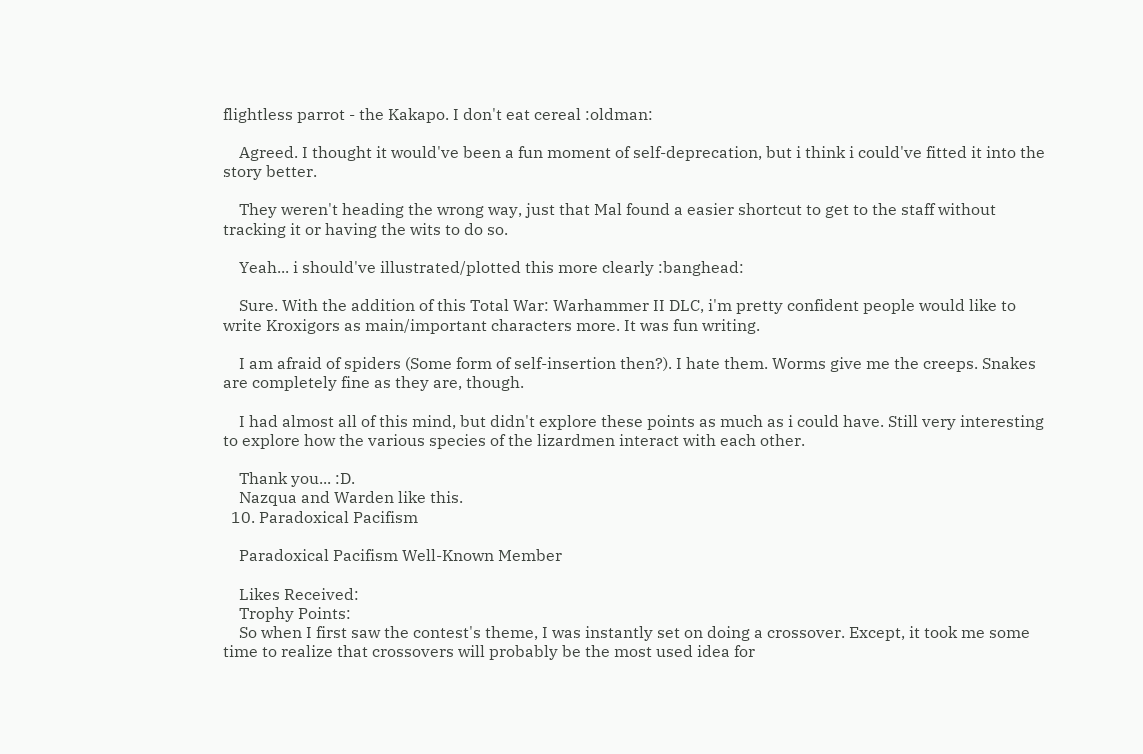flightless parrot - the Kakapo. I don't eat cereal :oldman:

    Agreed. I thought it would've been a fun moment of self-deprecation, but i think i could've fitted it into the story better.

    They weren't heading the wrong way, just that Mal found a easier shortcut to get to the staff without tracking it or having the wits to do so.

    Yeah... i should've illustrated/plotted this more clearly :banghead:

    Sure. With the addition of this Total War: Warhammer II DLC, i'm pretty confident people would like to write Kroxigors as main/important characters more. It was fun writing.

    I am afraid of spiders (Some form of self-insertion then?). I hate them. Worms give me the creeps. Snakes are completely fine as they are, though.

    I had almost all of this mind, but didn't explore these points as much as i could have. Still very interesting to explore how the various species of the lizardmen interact with each other.

    Thank you... :D.
    Nazqua and Warden like this.
  10. Paradoxical Pacifism

    Paradoxical Pacifism Well-Known Member

    Likes Received:
    Trophy Points:
    So when I first saw the contest's theme, I was instantly set on doing a crossover. Except, it took me some time to realize that crossovers will probably be the most used idea for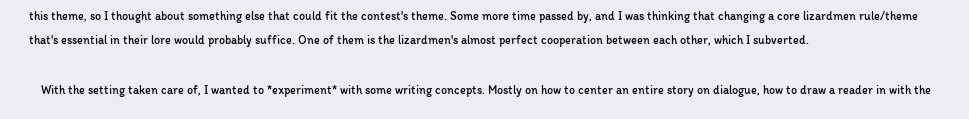this theme, so I thought about something else that could fit the contest's theme. Some more time passed by, and I was thinking that changing a core lizardmen rule/theme that's essential in their lore would probably suffice. One of them is the lizardmen's almost perfect cooperation between each other, which I subverted.

    With the setting taken care of, I wanted to *experiment* with some writing concepts. Mostly on how to center an entire story on dialogue, how to draw a reader in with the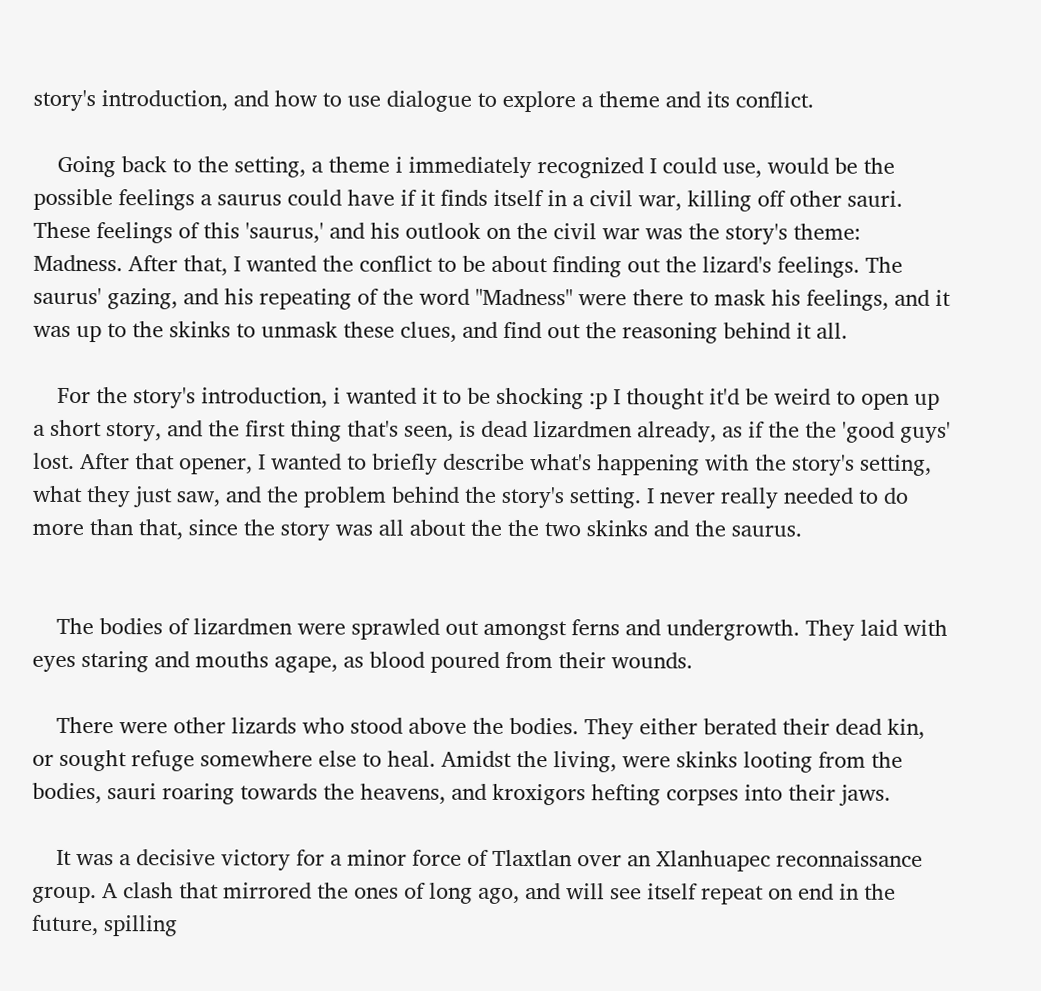story's introduction, and how to use dialogue to explore a theme and its conflict.

    Going back to the setting, a theme i immediately recognized I could use, would be the possible feelings a saurus could have if it finds itself in a civil war, killing off other sauri. These feelings of this 'saurus,' and his outlook on the civil war was the story's theme: Madness. After that, I wanted the conflict to be about finding out the lizard's feelings. The saurus' gazing, and his repeating of the word "Madness" were there to mask his feelings, and it was up to the skinks to unmask these clues, and find out the reasoning behind it all.

    For the story's introduction, i wanted it to be shocking :p I thought it'd be weird to open up a short story, and the first thing that's seen, is dead lizardmen already, as if the the 'good guys' lost. After that opener, I wanted to briefly describe what's happening with the story's setting, what they just saw, and the problem behind the story's setting. I never really needed to do more than that, since the story was all about the the two skinks and the saurus.


    The bodies of lizardmen were sprawled out amongst ferns and undergrowth. They laid with eyes staring and mouths agape, as blood poured from their wounds.

    There were other lizards who stood above the bodies. They either berated their dead kin, or sought refuge somewhere else to heal. Amidst the living, were skinks looting from the bodies, sauri roaring towards the heavens, and kroxigors hefting corpses into their jaws.

    It was a decisive victory for a minor force of Tlaxtlan over an Xlanhuapec reconnaissance group. A clash that mirrored the ones of long ago, and will see itself repeat on end in the future, spilling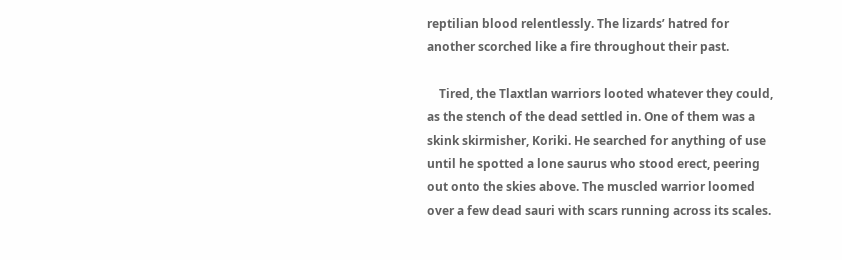reptilian blood relentlessly. The lizards’ hatred for another scorched like a fire throughout their past.

    Tired, the Tlaxtlan warriors looted whatever they could, as the stench of the dead settled in. One of them was a skink skirmisher, Koriki. He searched for anything of use until he spotted a lone saurus who stood erect, peering out onto the skies above. The muscled warrior loomed over a few dead sauri with scars running across its scales.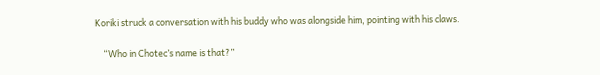Koriki struck a conversation with his buddy who was alongside him, pointing with his claws.

    “Who in Chotec’s name is that?”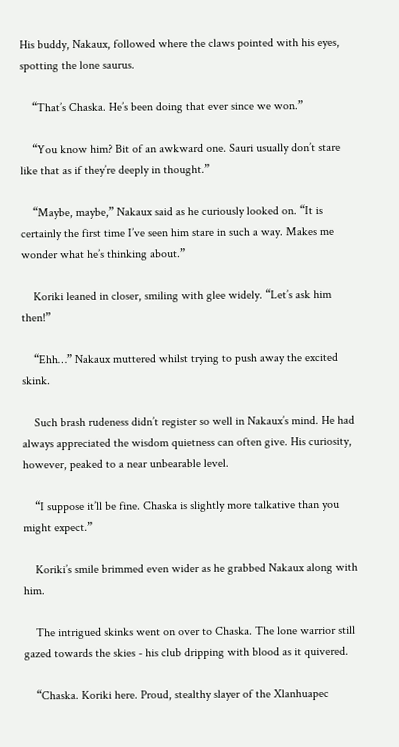His buddy, Nakaux, followed where the claws pointed with his eyes, spotting the lone saurus.

    “That’s Chaska. He’s been doing that ever since we won.”

    “You know him? Bit of an awkward one. Sauri usually don’t stare like that as if they’re deeply in thought.”

    “Maybe, maybe,” Nakaux said as he curiously looked on. “It is certainly the first time I’ve seen him stare in such a way. Makes me wonder what he’s thinking about.”

    Koriki leaned in closer, smiling with glee widely. “Let’s ask him then!”

    “Ehh…” Nakaux muttered whilst trying to push away the excited skink.

    Such brash rudeness didn’t register so well in Nakaux’s mind. He had always appreciated the wisdom quietness can often give. His curiosity, however, peaked to a near unbearable level.

    “I suppose it’ll be fine. Chaska is slightly more talkative than you might expect.”

    Koriki’s smile brimmed even wider as he grabbed Nakaux along with him.

    The intrigued skinks went on over to Chaska. The lone warrior still gazed towards the skies - his club dripping with blood as it quivered.

    “Chaska. Koriki here. Proud, stealthy slayer of the Xlanhuapec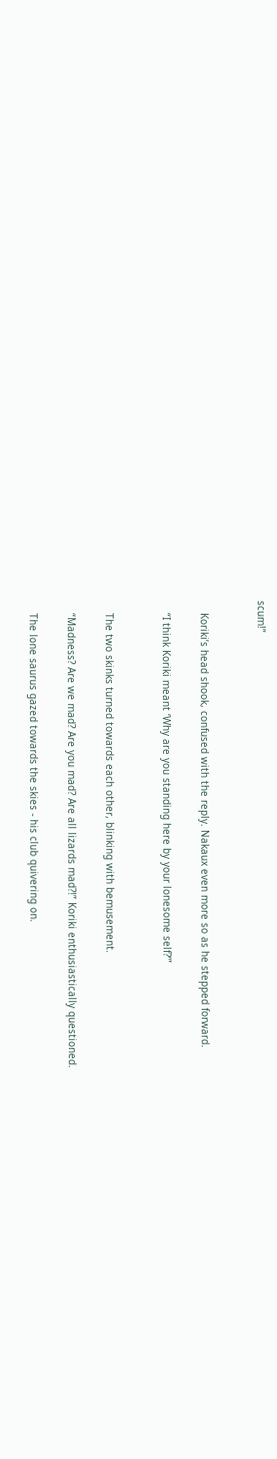scum!”


    Koriki’s head shook, confused with the reply. Nakaux even more so as he stepped forward.

    “I think Koriki meant ‘Why are you standing here by your lonesome self?’”


    The two skinks turned towards each other, blinking with bemusement.

    “Madness? Are we mad? Are you mad? Are all lizards mad?!” Koriki enthusiastically questioned.

    The lone saurus gazed towards the skies - his club quivering on.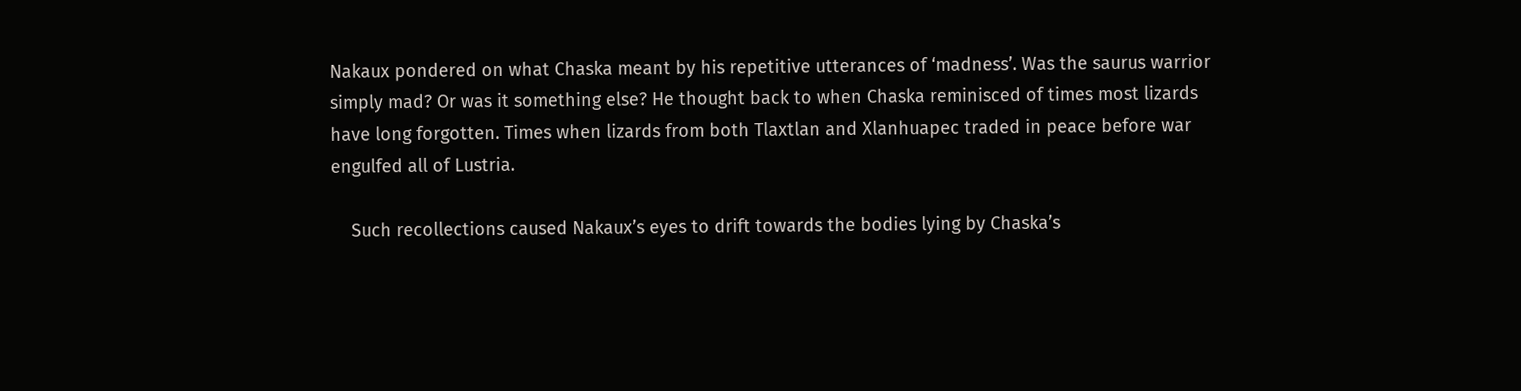Nakaux pondered on what Chaska meant by his repetitive utterances of ‘madness’. Was the saurus warrior simply mad? Or was it something else? He thought back to when Chaska reminisced of times most lizards have long forgotten. Times when lizards from both Tlaxtlan and Xlanhuapec traded in peace before war engulfed all of Lustria.

    Such recollections caused Nakaux’s eyes to drift towards the bodies lying by Chaska’s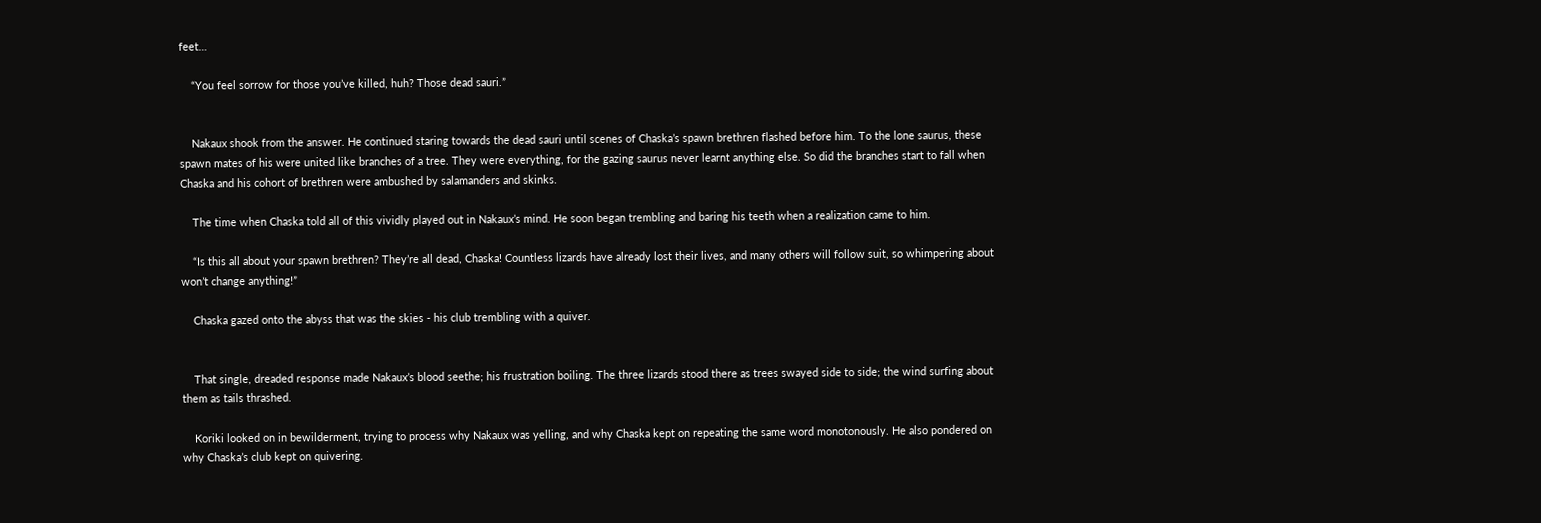feet…

    “You feel sorrow for those you’ve killed, huh? Those dead sauri.”


    Nakaux shook from the answer. He continued staring towards the dead sauri until scenes of Chaska’s spawn brethren flashed before him. To the lone saurus, these spawn mates of his were united like branches of a tree. They were everything, for the gazing saurus never learnt anything else. So did the branches start to fall when Chaska and his cohort of brethren were ambushed by salamanders and skinks.

    The time when Chaska told all of this vividly played out in Nakaux’s mind. He soon began trembling and baring his teeth when a realization came to him.

    “Is this all about your spawn brethren? They’re all dead, Chaska! Countless lizards have already lost their lives, and many others will follow suit, so whimpering about won’t change anything!”

    Chaska gazed onto the abyss that was the skies - his club trembling with a quiver.


    That single, dreaded response made Nakaux’s blood seethe; his frustration boiling. The three lizards stood there as trees swayed side to side; the wind surfing about them as tails thrashed.

    Koriki looked on in bewilderment, trying to process why Nakaux was yelling, and why Chaska kept on repeating the same word monotonously. He also pondered on why Chaska’s club kept on quivering.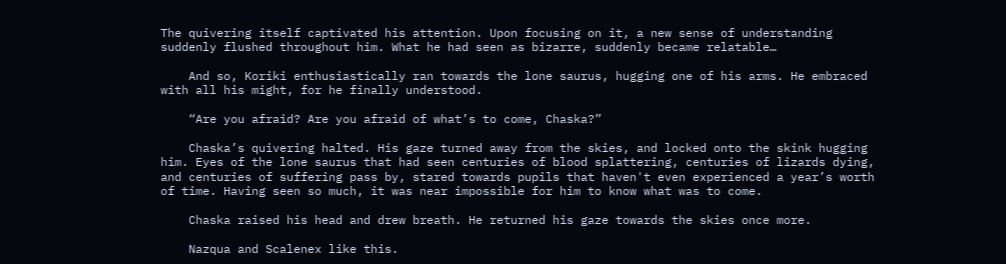The quivering itself captivated his attention. Upon focusing on it, a new sense of understanding suddenly flushed throughout him. What he had seen as bizarre, suddenly became relatable…

    And so, Koriki enthusiastically ran towards the lone saurus, hugging one of his arms. He embraced with all his might, for he finally understood.

    “Are you afraid? Are you afraid of what’s to come, Chaska?”

    Chaska’s quivering halted. His gaze turned away from the skies, and locked onto the skink hugging him. Eyes of the lone saurus that had seen centuries of blood splattering, centuries of lizards dying, and centuries of suffering pass by, stared towards pupils that haven't even experienced a year’s worth of time. Having seen so much, it was near impossible for him to know what was to come.

    Chaska raised his head and drew breath. He returned his gaze towards the skies once more.

    Nazqua and Scalenex like this.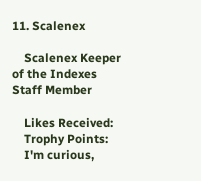11. Scalenex

    Scalenex Keeper of the Indexes Staff Member

    Likes Received:
    Trophy Points:
    I'm curious,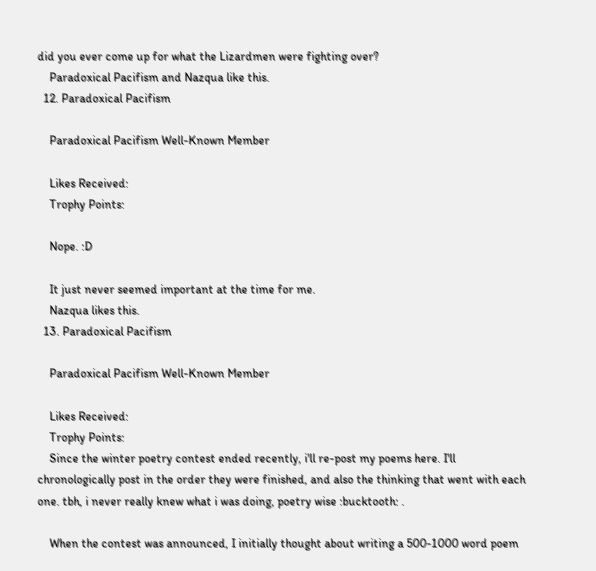did you ever come up for what the Lizardmen were fighting over?
    Paradoxical Pacifism and Nazqua like this.
  12. Paradoxical Pacifism

    Paradoxical Pacifism Well-Known Member

    Likes Received:
    Trophy Points:

    Nope. :D

    It just never seemed important at the time for me.
    Nazqua likes this.
  13. Paradoxical Pacifism

    Paradoxical Pacifism Well-Known Member

    Likes Received:
    Trophy Points:
    Since the winter poetry contest ended recently, i'll re-post my poems here. I'll chronologically post in the order they were finished, and also the thinking that went with each one. tbh, i never really knew what i was doing, poetry wise :bucktooth: .

    When the contest was announced, I initially thought about writing a 500-1000 word poem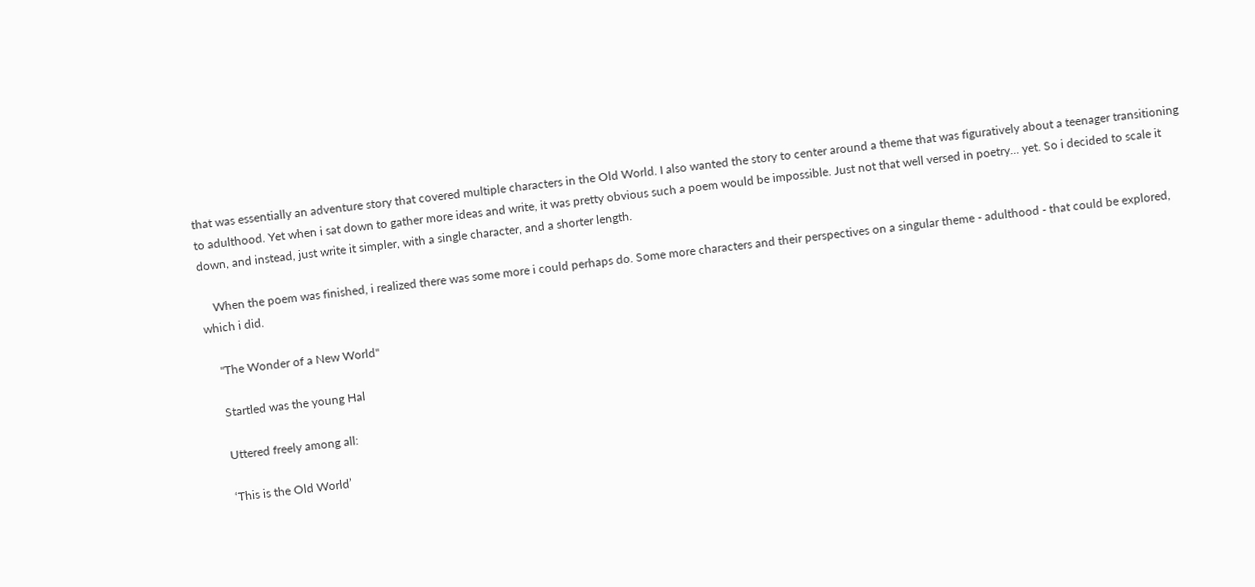that was essentially an adventure story that covered multiple characters in the Old World. I also wanted the story to center around a theme that was figuratively about a teenager transitioning to adulthood. Yet when i sat down to gather more ideas and write, it was pretty obvious such a poem would be impossible. Just not that well versed in poetry... yet. So i decided to scale it down, and instead, just write it simpler, with a single character, and a shorter length.

    When the poem was finished, i realized there was some more i could perhaps do. Some more characters and their perspectives on a singular theme - adulthood - that could be explored, which i did.

    "The Wonder of a New World"

    Startled was the young Hal

    Uttered freely among all:

    ‘This is the Old World’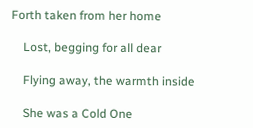Forth taken from her home

    Lost, begging for all dear

    Flying away, the warmth inside

    She was a Cold One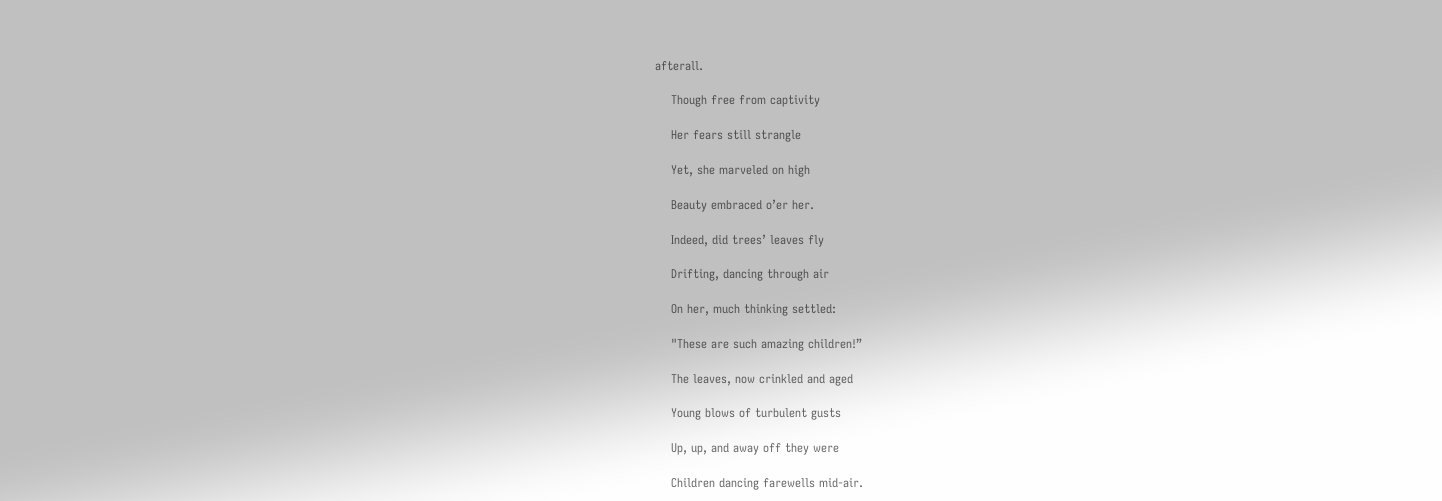afterall.

    Though free from captivity

    Her fears still strangle

    Yet, she marveled on high

    Beauty embraced o’er her.

    Indeed, did trees’ leaves fly

    Drifting, dancing through air

    On her, much thinking settled:

    "These are such amazing children!”

    The leaves, now crinkled and aged

    Young blows of turbulent gusts

    Up, up, and away off they were

    Children dancing farewells mid-air.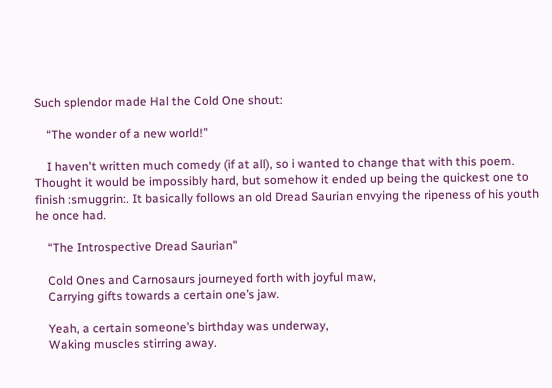Such splendor made Hal the Cold One shout:

    “The wonder of a new world!”

    I haven't written much comedy (if at all), so i wanted to change that with this poem. Thought it would be impossibly hard, but somehow it ended up being the quickest one to finish :smuggrin:. It basically follows an old Dread Saurian envying the ripeness of his youth he once had.

    “The Introspective Dread Saurian”

    Cold Ones and Carnosaurs journeyed forth with joyful maw,
    Carrying gifts towards a certain one’s jaw.

    Yeah, a certain someone’s birthday was underway,
    Waking muscles stirring away.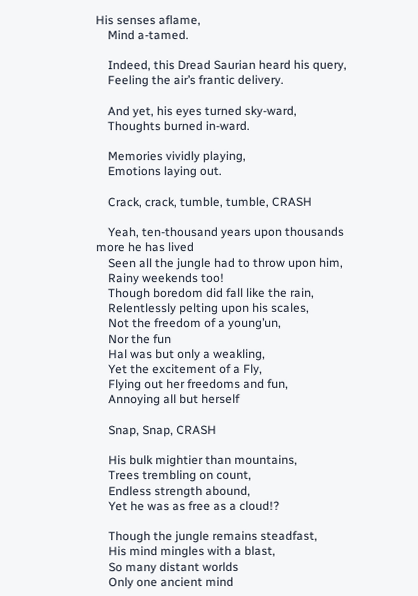His senses aflame,
    Mind a-tamed.

    Indeed, this Dread Saurian heard his query,
    Feeling the air’s frantic delivery.

    And yet, his eyes turned sky-ward,
    Thoughts burned in-ward.

    Memories vividly playing,
    Emotions laying out.

    Crack, crack, tumble, tumble, CRASH

    Yeah, ten-thousand years upon thousands more he has lived
    Seen all the jungle had to throw upon him,
    Rainy weekends too!
    Though boredom did fall like the rain,
    Relentlessly pelting upon his scales,
    Not the freedom of a young’un,
    Nor the fun
    Hal was but only a weakling,
    Yet the excitement of a Fly,
    Flying out her freedoms and fun,
    Annoying all but herself

    Snap, Snap, CRASH

    His bulk mightier than mountains,
    Trees trembling on count,
    Endless strength abound,
    Yet he was as free as a cloud!?

    Though the jungle remains steadfast,
    His mind mingles with a blast,
    So many distant worlds
    Only one ancient mind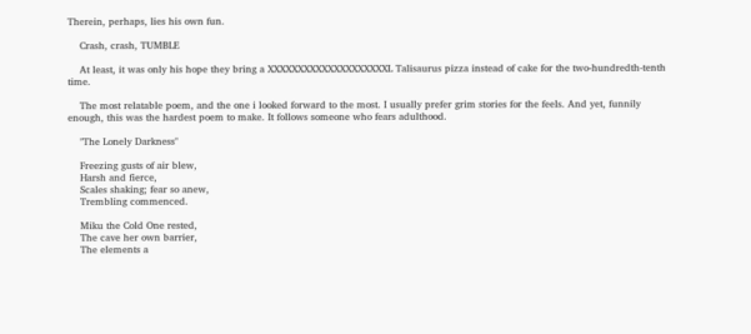Therein, perhaps, lies his own fun.

    Crash, crash, TUMBLE

    At least, it was only his hope they bring a XXXXXXXXXXXXXXXXXXXXL Talisaurus pizza instead of cake for the two-hundredth-tenth time.

    The most relatable poem, and the one i looked forward to the most. I usually prefer grim stories for the feels. And yet, funnily enough, this was the hardest poem to make. It follows someone who fears adulthood.

    "The Lonely Darkness"

    Freezing gusts of air blew,
    Harsh and fierce,
    Scales shaking; fear so anew,
    Trembling commenced.

    Miku the Cold One rested,
    The cave her own barrier,
    The elements a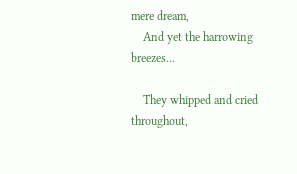mere dream,
    And yet the harrowing breezes...

    They whipped and cried throughout,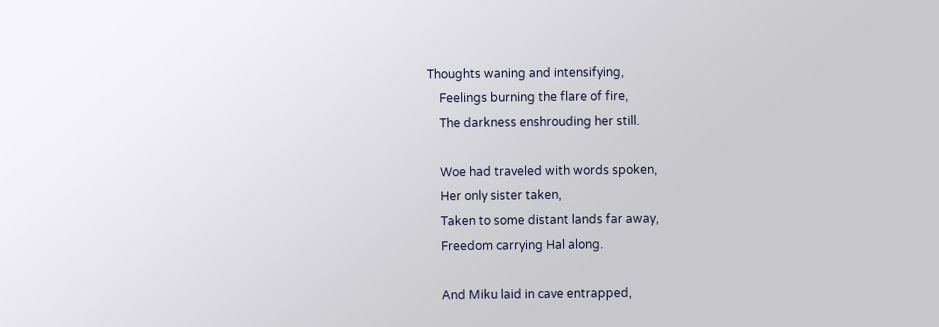Thoughts waning and intensifying,
    Feelings burning the flare of fire,
    The darkness enshrouding her still.

    Woe had traveled with words spoken,
    Her only sister taken,
    Taken to some distant lands far away,
    Freedom carrying Hal along.

    And Miku laid in cave entrapped,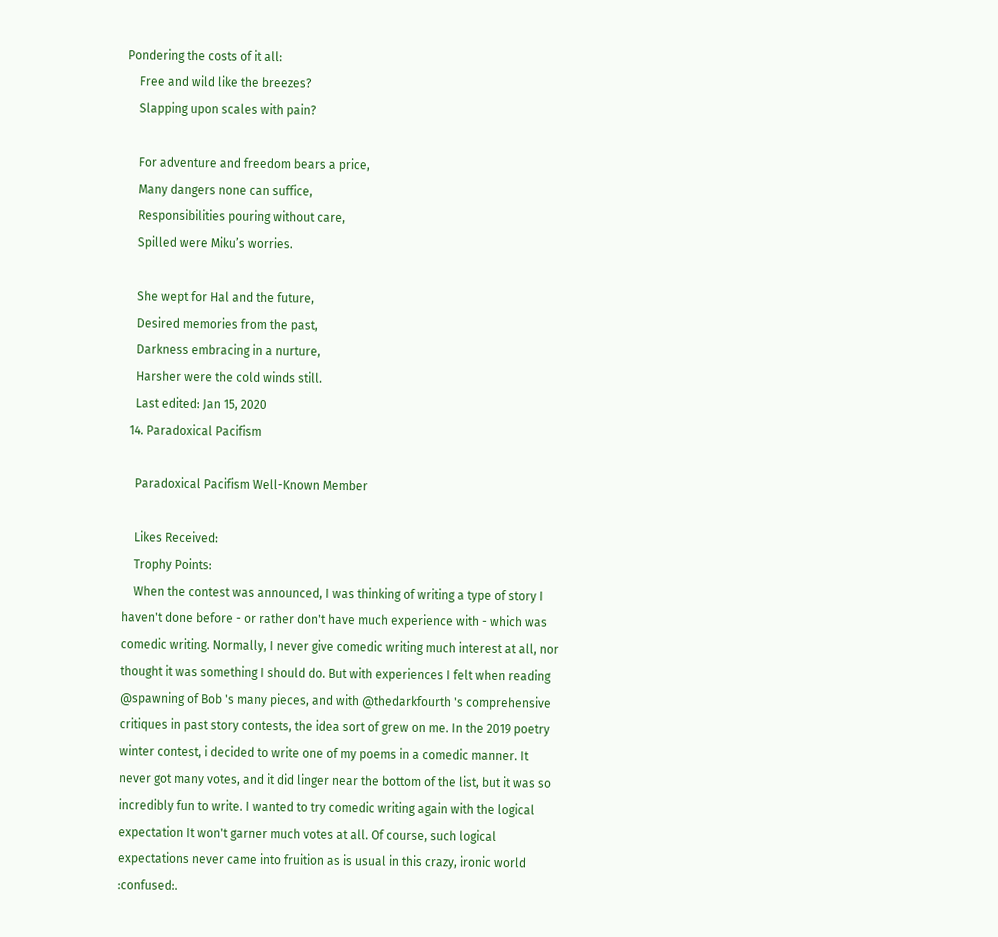Pondering the costs of it all:
    Free and wild like the breezes?
    Slapping upon scales with pain?

    For adventure and freedom bears a price,
    Many dangers none can suffice,
    Responsibilities pouring without care,
    Spilled were Miku’s worries.

    She wept for Hal and the future,
    Desired memories from the past,
    Darkness embracing in a nurture,
    Harsher were the cold winds still.
    Last edited: Jan 15, 2020
  14. Paradoxical Pacifism

    Paradoxical Pacifism Well-Known Member

    Likes Received:
    Trophy Points:
    When the contest was announced, I was thinking of writing a type of story I haven't done before - or rather don't have much experience with - which was comedic writing. Normally, I never give comedic writing much interest at all, nor thought it was something I should do. But with experiences I felt when reading @spawning of Bob 's many pieces, and with @thedarkfourth 's comprehensive critiques in past story contests, the idea sort of grew on me. In the 2019 poetry winter contest, i decided to write one of my poems in a comedic manner. It never got many votes, and it did linger near the bottom of the list, but it was so incredibly fun to write. I wanted to try comedic writing again with the logical expectation It won't garner much votes at all. Of course, such logical expectations never came into fruition as is usual in this crazy, ironic world :confused:.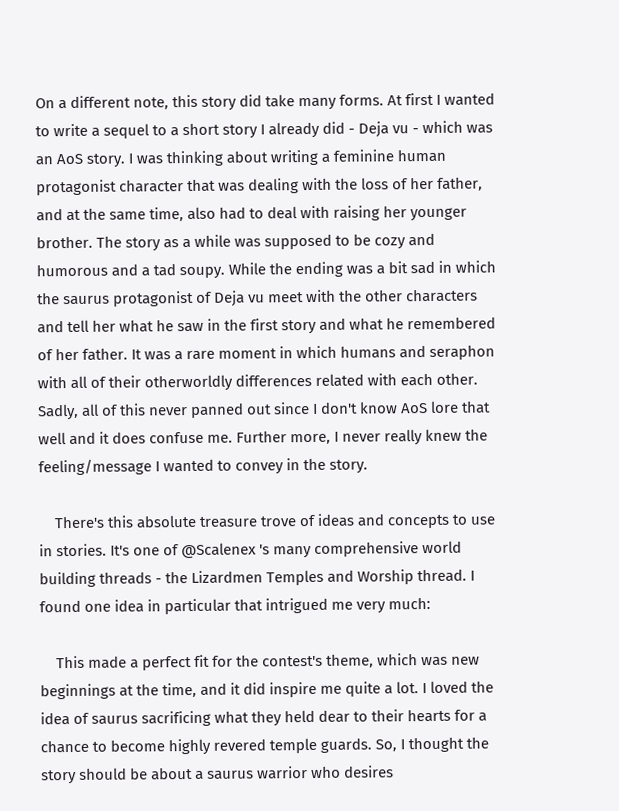On a different note, this story did take many forms. At first I wanted to write a sequel to a short story I already did - Deja vu - which was an AoS story. I was thinking about writing a feminine human protagonist character that was dealing with the loss of her father, and at the same time, also had to deal with raising her younger brother. The story as a while was supposed to be cozy and humorous and a tad soupy. While the ending was a bit sad in which the saurus protagonist of Deja vu meet with the other characters and tell her what he saw in the first story and what he remembered of her father. It was a rare moment in which humans and seraphon with all of their otherworldly differences related with each other. Sadly, all of this never panned out since I don't know AoS lore that well and it does confuse me. Further more, I never really knew the feeling/message I wanted to convey in the story.

    There's this absolute treasure trove of ideas and concepts to use in stories. It's one of @Scalenex 's many comprehensive world building threads - the Lizardmen Temples and Worship thread. I found one idea in particular that intrigued me very much:

    This made a perfect fit for the contest's theme, which was new beginnings at the time, and it did inspire me quite a lot. I loved the idea of saurus sacrificing what they held dear to their hearts for a chance to become highly revered temple guards. So, I thought the story should be about a saurus warrior who desires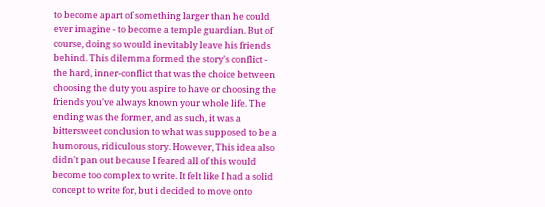to become apart of something larger than he could ever imagine - to become a temple guardian. But of course, doing so would inevitably leave his friends behind. This dilemma formed the story's conflict - the hard, inner-conflict that was the choice between choosing the duty you aspire to have or choosing the friends you've always known your whole life. The ending was the former, and as such, it was a bittersweet conclusion to what was supposed to be a humorous, ridiculous story. However, This idea also didn't pan out because I feared all of this would become too complex to write. It felt like I had a solid concept to write for, but i decided to move onto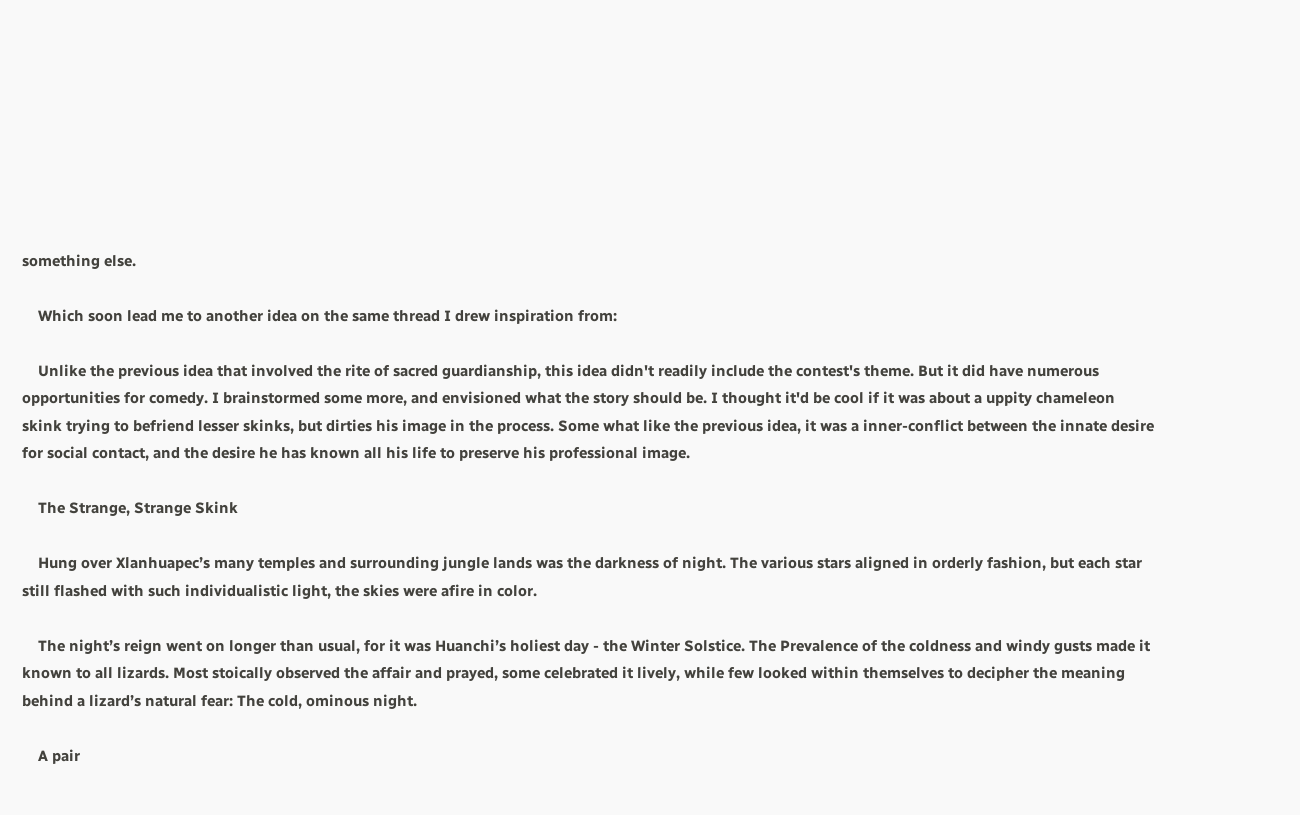something else.

    Which soon lead me to another idea on the same thread I drew inspiration from:

    Unlike the previous idea that involved the rite of sacred guardianship, this idea didn't readily include the contest's theme. But it did have numerous opportunities for comedy. I brainstormed some more, and envisioned what the story should be. I thought it'd be cool if it was about a uppity chameleon skink trying to befriend lesser skinks, but dirties his image in the process. Some what like the previous idea, it was a inner-conflict between the innate desire for social contact, and the desire he has known all his life to preserve his professional image.

    The Strange, Strange Skink

    Hung over Xlanhuapec’s many temples and surrounding jungle lands was the darkness of night. The various stars aligned in orderly fashion, but each star still flashed with such individualistic light, the skies were afire in color.

    The night’s reign went on longer than usual, for it was Huanchi’s holiest day - the Winter Solstice. The Prevalence of the coldness and windy gusts made it known to all lizards. Most stoically observed the affair and prayed, some celebrated it lively, while few looked within themselves to decipher the meaning behind a lizard’s natural fear: The cold, ominous night.

    A pair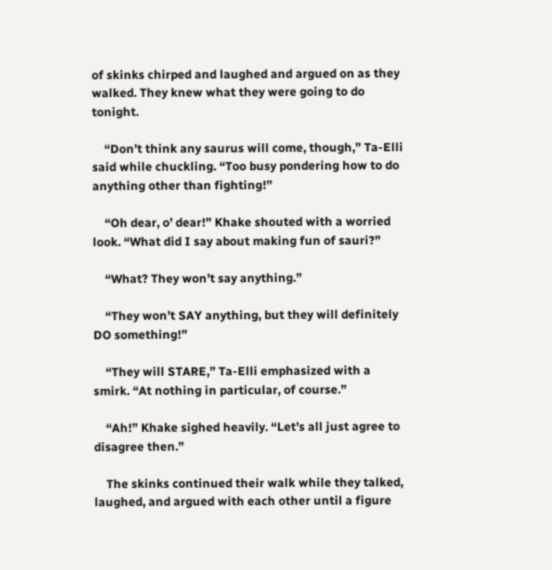of skinks chirped and laughed and argued on as they walked. They knew what they were going to do tonight.

    “Don’t think any saurus will come, though,” Ta-Elli said while chuckling. “Too busy pondering how to do anything other than fighting!”

    “Oh dear, o’ dear!” Khake shouted with a worried look. “What did I say about making fun of sauri?”

    “What? They won’t say anything.”

    “They won’t SAY anything, but they will definitely DO something!”

    “They will STARE,” Ta-Elli emphasized with a smirk. “At nothing in particular, of course.”

    “Ah!” Khake sighed heavily. “Let’s all just agree to disagree then.”

    The skinks continued their walk while they talked, laughed, and argued with each other until a figure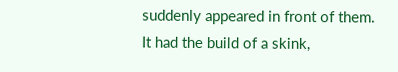suddenly appeared in front of them. It had the build of a skink,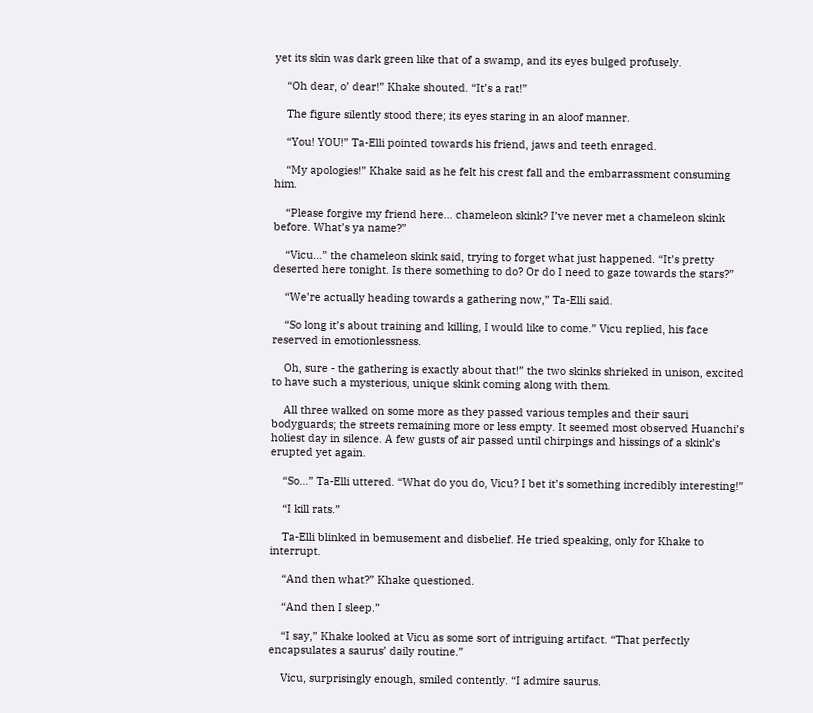yet its skin was dark green like that of a swamp, and its eyes bulged profusely.

    “Oh dear, o’ dear!” Khake shouted. “It’s a rat!”

    The figure silently stood there; its eyes staring in an aloof manner.

    “You! YOU!” Ta-Elli pointed towards his friend, jaws and teeth enraged.

    “My apologies!” Khake said as he felt his crest fall and the embarrassment consuming him.

    “Please forgive my friend here… chameleon skink? I’ve never met a chameleon skink before. What’s ya name?”

    “Vicu…” the chameleon skink said, trying to forget what just happened. “It’s pretty deserted here tonight. Is there something to do? Or do I need to gaze towards the stars?”

    “We’re actually heading towards a gathering now,” Ta-Elli said.

    “So long it’s about training and killing, I would like to come.” Vicu replied, his face reserved in emotionlessness.

    Oh, sure - the gathering is exactly about that!” the two skinks shrieked in unison, excited to have such a mysterious, unique skink coming along with them.

    All three walked on some more as they passed various temples and their sauri bodyguards; the streets remaining more or less empty. It seemed most observed Huanchi’s holiest day in silence. A few gusts of air passed until chirpings and hissings of a skink’s erupted yet again.

    “So…” Ta-Elli uttered. “What do you do, Vicu? I bet it’s something incredibly interesting!”

    “I kill rats.”

    Ta-Elli blinked in bemusement and disbelief. He tried speaking, only for Khake to interrupt.

    “And then what?” Khake questioned.

    “And then I sleep.”

    “I say,” Khake looked at Vicu as some sort of intriguing artifact. “That perfectly encapsulates a saurus’ daily routine.”

    Vicu, surprisingly enough, smiled contently. “I admire saurus.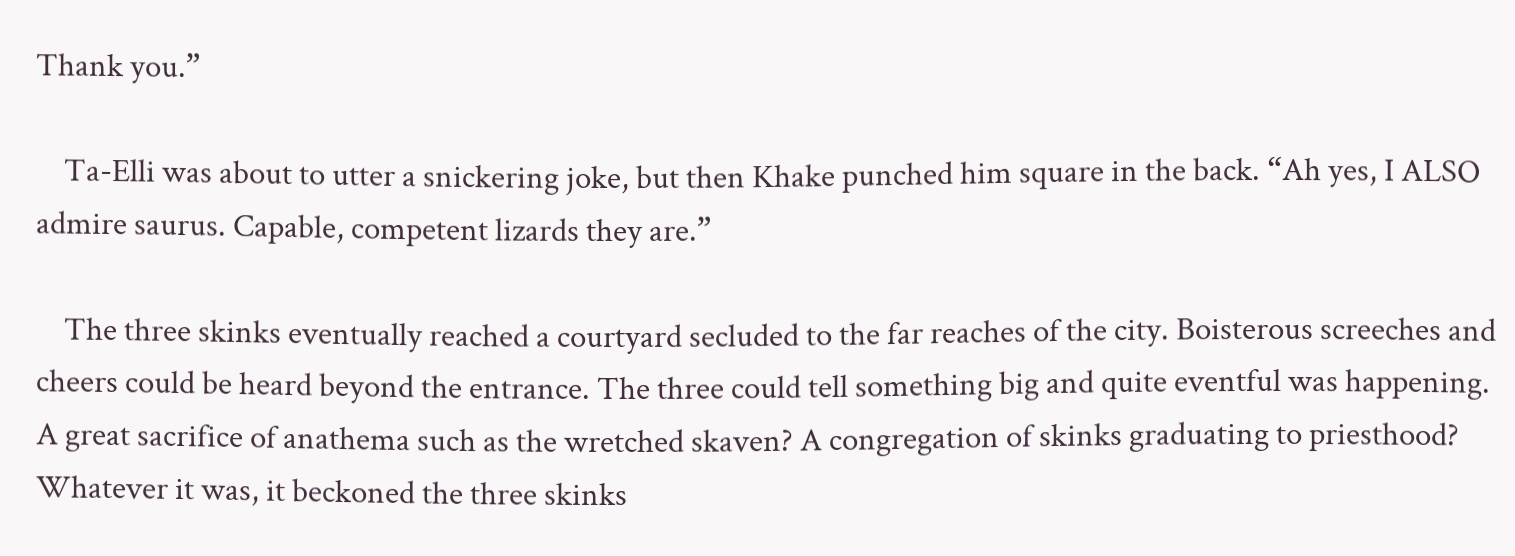Thank you.”

    Ta-Elli was about to utter a snickering joke, but then Khake punched him square in the back. “Ah yes, I ALSO admire saurus. Capable, competent lizards they are.”

    The three skinks eventually reached a courtyard secluded to the far reaches of the city. Boisterous screeches and cheers could be heard beyond the entrance. The three could tell something big and quite eventful was happening. A great sacrifice of anathema such as the wretched skaven? A congregation of skinks graduating to priesthood? Whatever it was, it beckoned the three skinks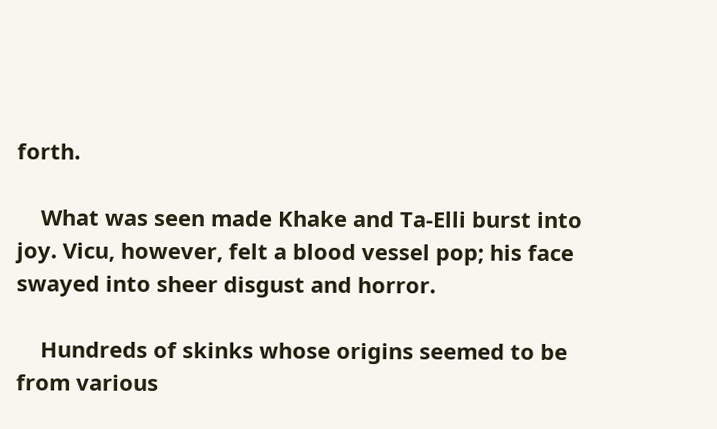forth.

    What was seen made Khake and Ta-Elli burst into joy. Vicu, however, felt a blood vessel pop; his face swayed into sheer disgust and horror.

    Hundreds of skinks whose origins seemed to be from various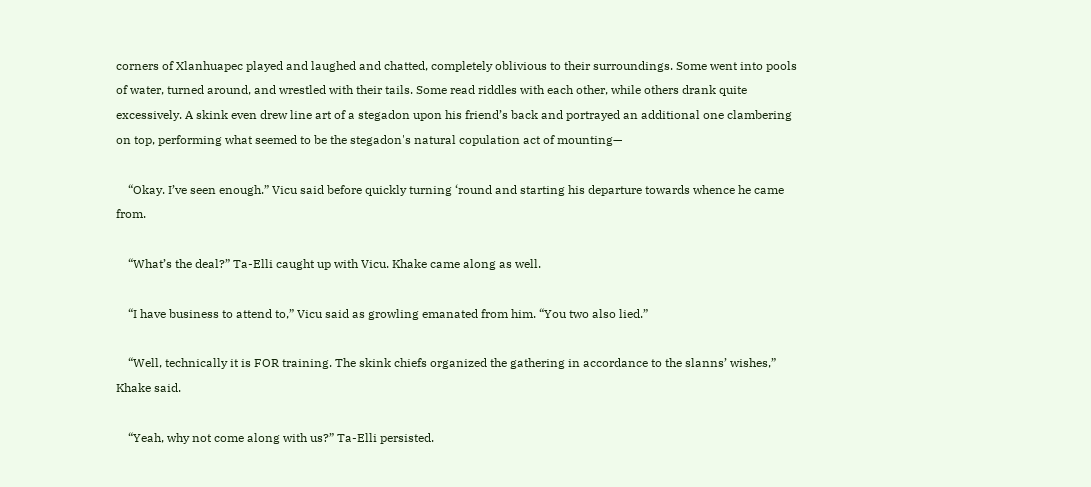corners of Xlanhuapec played and laughed and chatted, completely oblivious to their surroundings. Some went into pools of water, turned around, and wrestled with their tails. Some read riddles with each other, while others drank quite excessively. A skink even drew line art of a stegadon upon his friend’s back and portrayed an additional one clambering on top, performing what seemed to be the stegadon's natural copulation act of mounting—

    “Okay. I’ve seen enough.” Vicu said before quickly turning ‘round and starting his departure towards whence he came from.

    “What’s the deal?” Ta-Elli caught up with Vicu. Khake came along as well.

    “I have business to attend to,” Vicu said as growling emanated from him. “You two also lied.”

    “Well, technically it is FOR training. The skink chiefs organized the gathering in accordance to the slanns’ wishes,” Khake said.

    “Yeah, why not come along with us?” Ta-Elli persisted.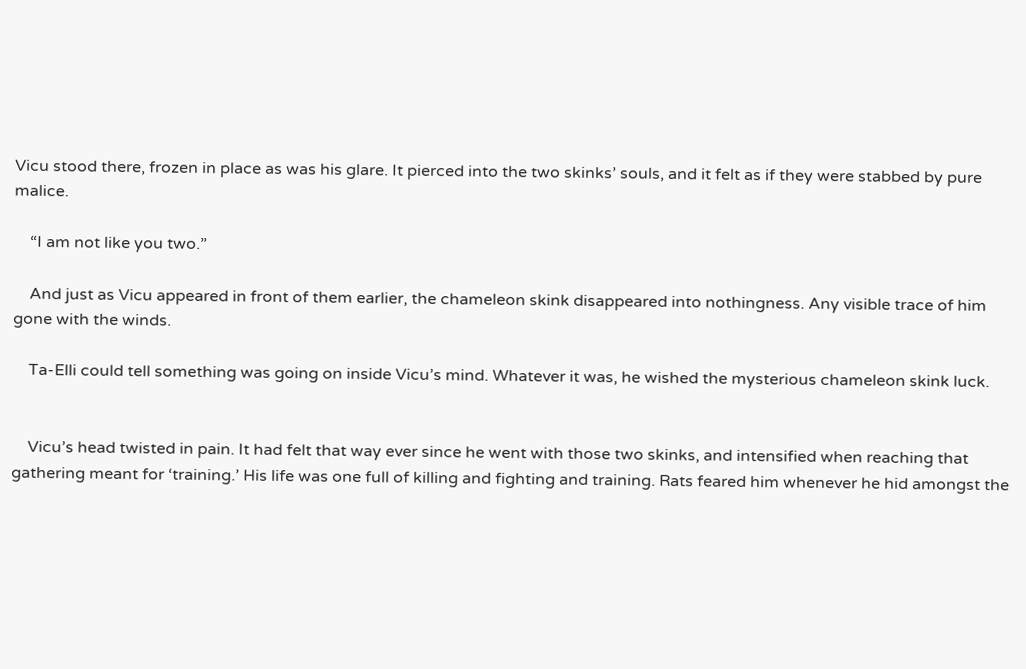Vicu stood there, frozen in place as was his glare. It pierced into the two skinks’ souls, and it felt as if they were stabbed by pure malice.

    “I am not like you two.”

    And just as Vicu appeared in front of them earlier, the chameleon skink disappeared into nothingness. Any visible trace of him gone with the winds.

    Ta-Elli could tell something was going on inside Vicu’s mind. Whatever it was, he wished the mysterious chameleon skink luck.


    Vicu’s head twisted in pain. It had felt that way ever since he went with those two skinks, and intensified when reaching that gathering meant for ‘training.’ His life was one full of killing and fighting and training. Rats feared him whenever he hid amongst the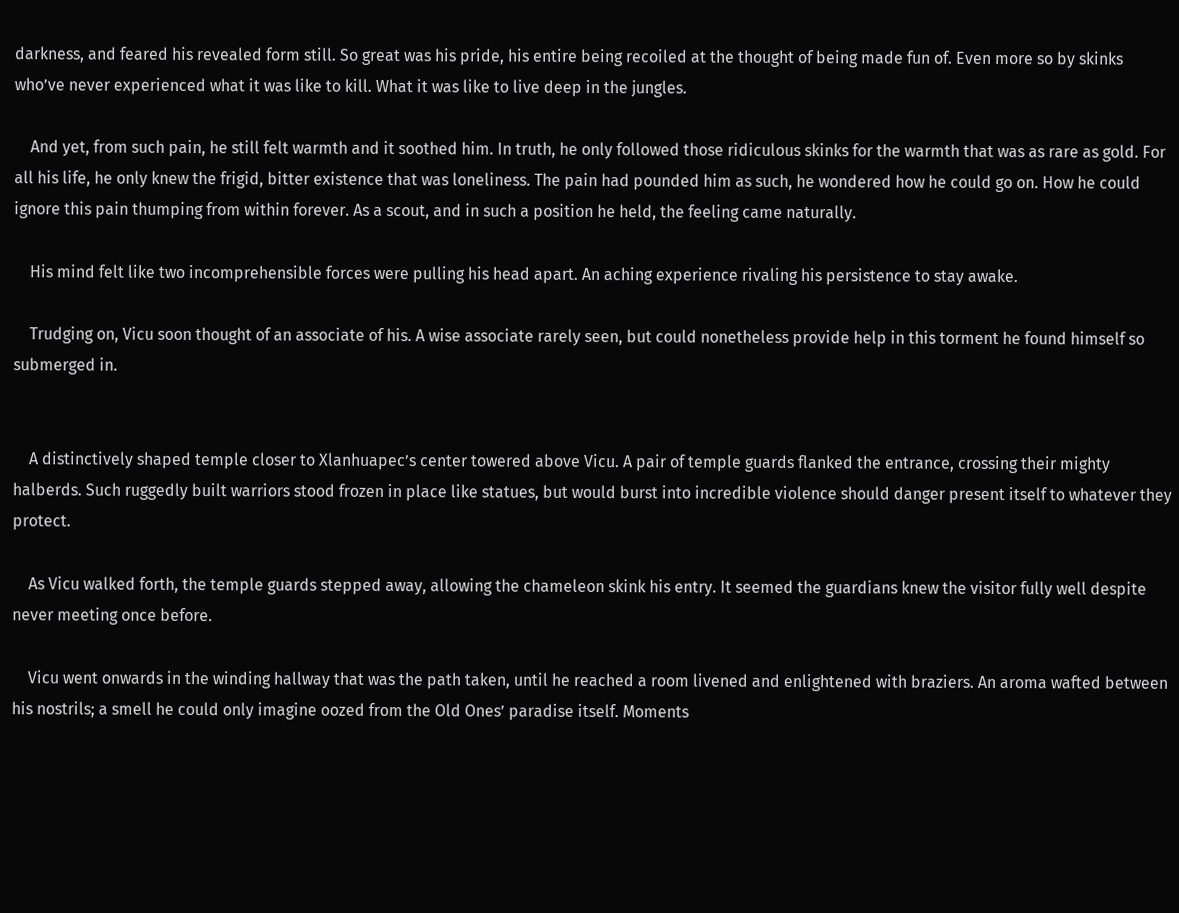darkness, and feared his revealed form still. So great was his pride, his entire being recoiled at the thought of being made fun of. Even more so by skinks who’ve never experienced what it was like to kill. What it was like to live deep in the jungles.

    And yet, from such pain, he still felt warmth and it soothed him. In truth, he only followed those ridiculous skinks for the warmth that was as rare as gold. For all his life, he only knew the frigid, bitter existence that was loneliness. The pain had pounded him as such, he wondered how he could go on. How he could ignore this pain thumping from within forever. As a scout, and in such a position he held, the feeling came naturally.

    His mind felt like two incomprehensible forces were pulling his head apart. An aching experience rivaling his persistence to stay awake.

    Trudging on, Vicu soon thought of an associate of his. A wise associate rarely seen, but could nonetheless provide help in this torment he found himself so submerged in.


    A distinctively shaped temple closer to Xlanhuapec’s center towered above Vicu. A pair of temple guards flanked the entrance, crossing their mighty halberds. Such ruggedly built warriors stood frozen in place like statues, but would burst into incredible violence should danger present itself to whatever they protect.

    As Vicu walked forth, the temple guards stepped away, allowing the chameleon skink his entry. It seemed the guardians knew the visitor fully well despite never meeting once before.

    Vicu went onwards in the winding hallway that was the path taken, until he reached a room livened and enlightened with braziers. An aroma wafted between his nostrils; a smell he could only imagine oozed from the Old Ones’ paradise itself. Moments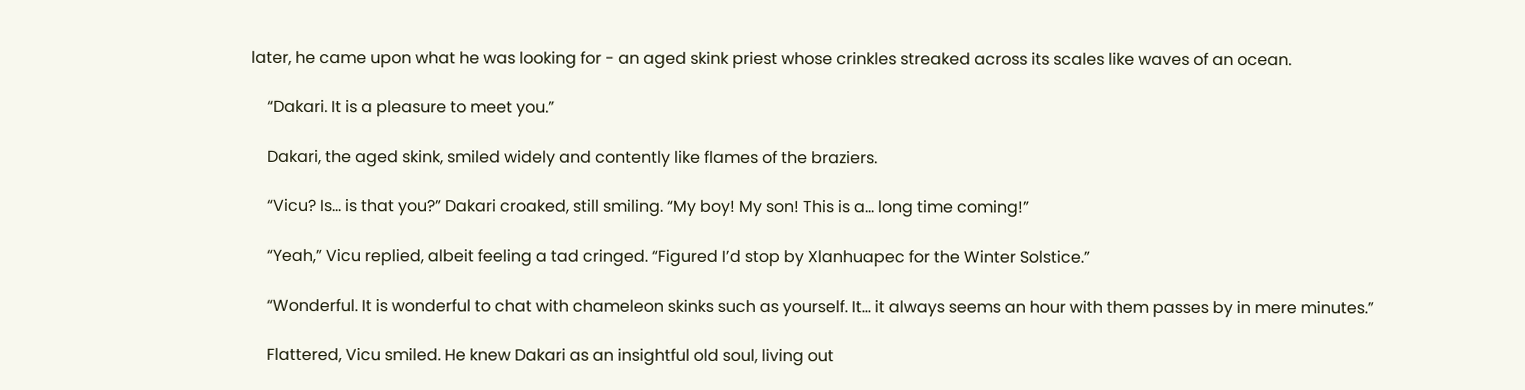later, he came upon what he was looking for - an aged skink priest whose crinkles streaked across its scales like waves of an ocean.

    “Dakari. It is a pleasure to meet you.”

    Dakari, the aged skink, smiled widely and contently like flames of the braziers.

    “Vicu? Is… is that you?” Dakari croaked, still smiling. “My boy! My son! This is a… long time coming!”

    “Yeah,” Vicu replied, albeit feeling a tad cringed. “Figured I’d stop by Xlanhuapec for the Winter Solstice.”

    “Wonderful. It is wonderful to chat with chameleon skinks such as yourself. It… it always seems an hour with them passes by in mere minutes.”

    Flattered, Vicu smiled. He knew Dakari as an insightful old soul, living out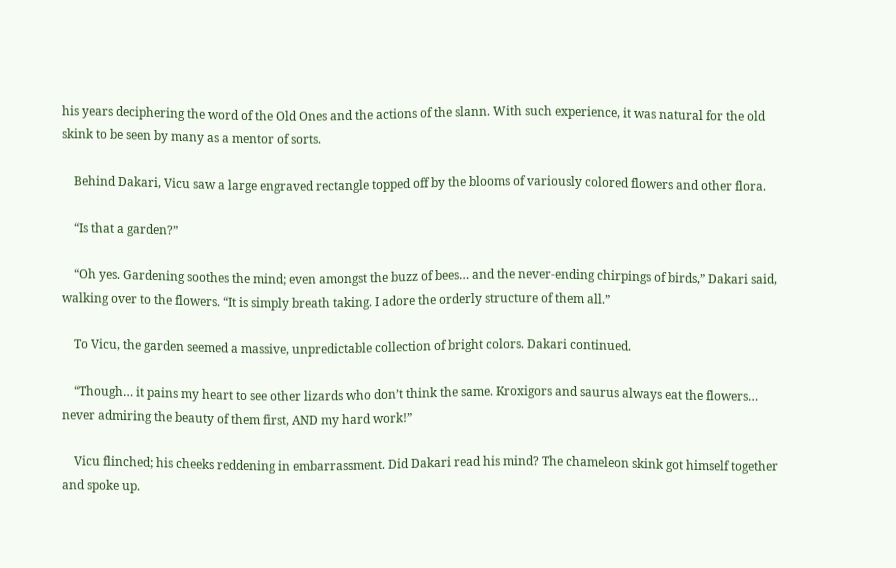his years deciphering the word of the Old Ones and the actions of the slann. With such experience, it was natural for the old skink to be seen by many as a mentor of sorts.

    Behind Dakari, Vicu saw a large engraved rectangle topped off by the blooms of variously colored flowers and other flora.

    “Is that a garden?”

    “Oh yes. Gardening soothes the mind; even amongst the buzz of bees… and the never-ending chirpings of birds,” Dakari said, walking over to the flowers. “It is simply breath taking. I adore the orderly structure of them all.”

    To Vicu, the garden seemed a massive, unpredictable collection of bright colors. Dakari continued.

    “Though… it pains my heart to see other lizards who don’t think the same. Kroxigors and saurus always eat the flowers… never admiring the beauty of them first, AND my hard work!”

    Vicu flinched; his cheeks reddening in embarrassment. Did Dakari read his mind? The chameleon skink got himself together and spoke up.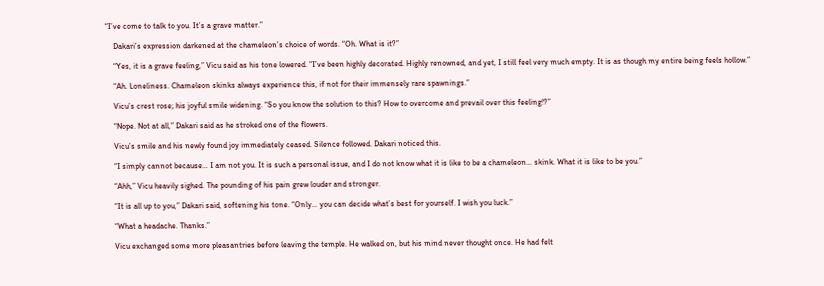“I’ve come to talk to you. It’s a grave matter.”

    Dakari’s expression darkened at the chameleon’s choice of words. “Oh. What is it?”

    “Yes, it is a grave feeling,” Vicu said as his tone lowered. “I’ve been highly decorated. Highly renowned, and yet, I still feel very much empty. It is as though my entire being feels hollow.”

    “Ah. Loneliness. Chameleon skinks always experience this, if not for their immensely rare spawnings.”

    Vicu’s crest rose; his joyful smile widening. “So you know the solution to this? How to overcome and prevail over this feeling!?”

    “Nope. Not at all,” Dakari said as he stroked one of the flowers.

    Vicu’s smile and his newly found joy immediately ceased. Silence followed. Dakari noticed this.

    “I simply cannot because… I am not you. It is such a personal issue, and I do not know what it is like to be a chameleon… skink. What it is like to be you.”

    “Ahh,” Vicu heavily sighed. The pounding of his pain grew louder and stronger.

    “It is all up to you,” Dakari said, softening his tone. “Only… you can decide what’s best for yourself. I wish you luck.”

    “What a headache. Thanks.”

    Vicu exchanged some more pleasantries before leaving the temple. He walked on, but his mind never thought once. He had felt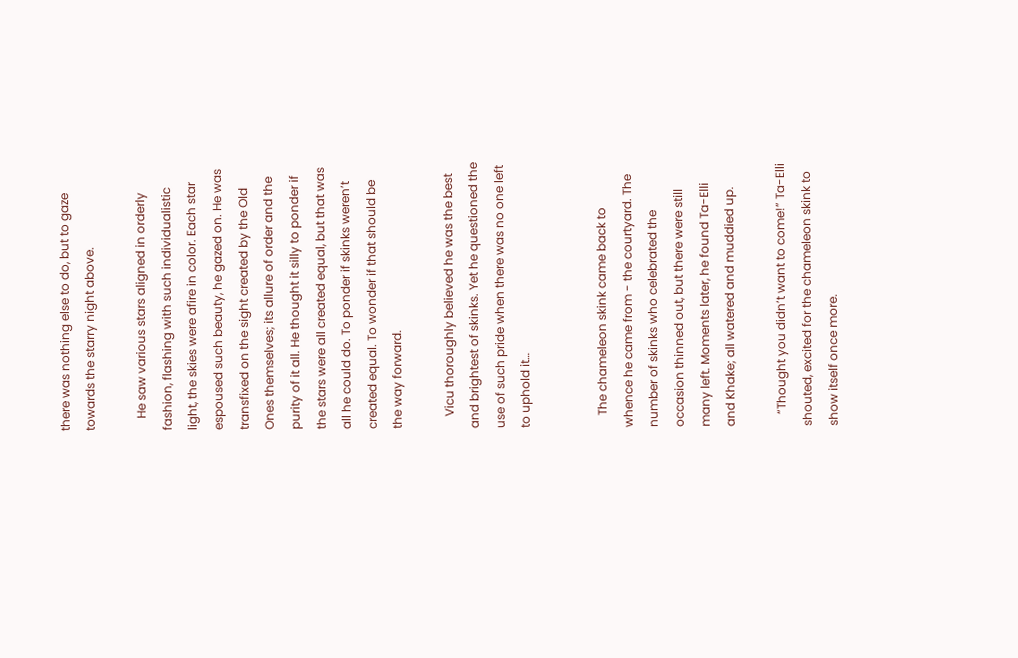there was nothing else to do, but to gaze towards the starry night above.

    He saw various stars aligned in orderly fashion, flashing with such individualistic light, the skies were afire in color. Each star espoused such beauty, he gazed on. He was transfixed on the sight created by the Old Ones themselves; its allure of order and the purity of it all. He thought it silly to ponder if the stars were all created equal, but that was all he could do. To ponder if skinks weren’t created equal. To wonder if that should be the way forward.

    Vicu thoroughly believed he was the best and brightest of skinks. Yet he questioned the use of such pride when there was no one left to uphold it…


    The chameleon skink came back to whence he came from - the courtyard. The number of skinks who celebrated the occasion thinned out, but there were still many left. Moments later, he found Ta-Elli and Khake; all watered and muddied up.

    “Thought you didn’t want to come!” Ta-Elli shouted, excited for the chameleon skink to show itself once more.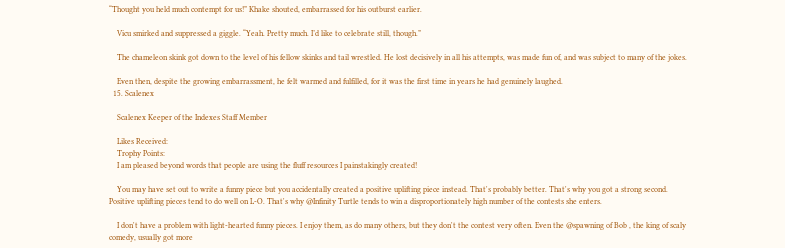“Thought you held much contempt for us!” Khake shouted, embarrassed for his outburst earlier.

    Vicu smirked and suppressed a giggle. “Yeah. Pretty much. I’d like to celebrate still, though.”

    The chameleon skink got down to the level of his fellow skinks and tail wrestled. He lost decisively in all his attempts, was made fun of, and was subject to many of the jokes.

    Even then, despite the growing embarrassment, he felt warmed and fulfilled, for it was the first time in years he had genuinely laughed.
  15. Scalenex

    Scalenex Keeper of the Indexes Staff Member

    Likes Received:
    Trophy Points:
    I am pleased beyond words that people are using the fluff resources I painstakingly created!

    You may have set out to write a funny piece but you accidentally created a positive uplifting piece instead. That's probably better. That's why you got a strong second. Positive uplifting pieces tend to do well on L-O. That's why @Infinity Turtle tends to win a disproportionately high number of the contests she enters.

    I don't have a problem with light-hearted funny pieces. I enjoy them, as do many others, but they don't the contest very often. Even the @spawning of Bob , the king of scaly comedy, usually got more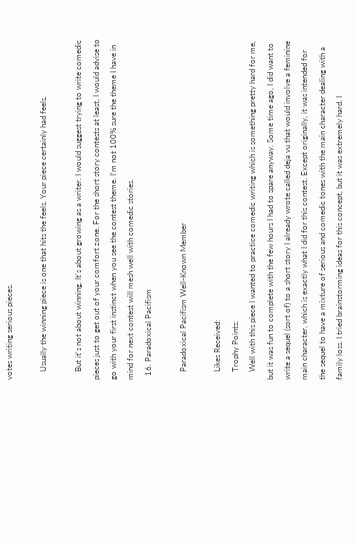votes writing serious pieces.

    Usually the winning piece is one that hits the feels. Your piece certainly had feels.

    But it's not about winning. It's about growing as a writer. I would suggest trying to write comedic pieces just to get out of your comfort zone. For the short story contests at least, I would advise to go with your first instinct when you see the contest theme. I'm not 100% sure the theme I have in mind for next contest will mesh well with comedic stories.
  16. Paradoxical Pacifism

    Paradoxical Pacifism Well-Known Member

    Likes Received:
    Trophy Points:
    Well with this piece I wanted to practice comedic writing which is something pretty hard for me, but it was fun to complete with the few hours I had to spare anyway. Some time ago, I did want to write a sequel (sort of) to a short story I already wrote called deja vu that would involve a feminine main character, which is exactly what I did for this contest. Except originally, it was intended for the sequel to have a mixture of serious and comedic tones with the main character dealing with a family loss. I tried brainstorming ideas for this concept, but it was extremely hard. I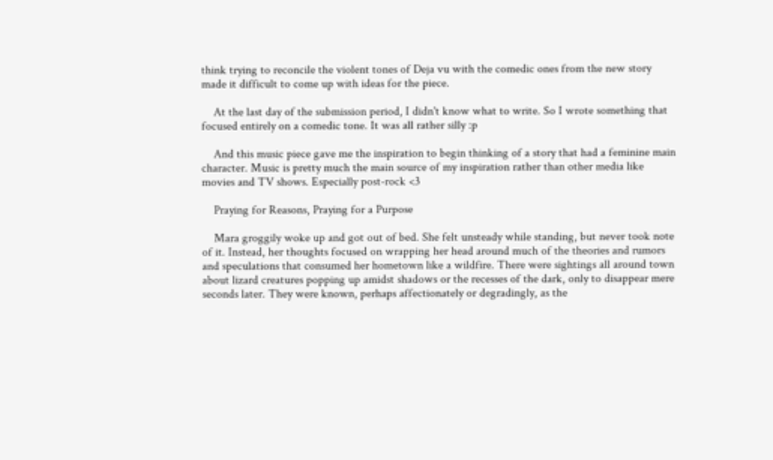think trying to reconcile the violent tones of Deja vu with the comedic ones from the new story made it difficult to come up with ideas for the piece.

    At the last day of the submission period, I didn't know what to write. So I wrote something that focused entirely on a comedic tone. It was all rather silly :p

    And this music piece gave me the inspiration to begin thinking of a story that had a feminine main character. Music is pretty much the main source of my inspiration rather than other media like movies and TV shows. Especially post-rock <3

    Praying for Reasons, Praying for a Purpose

    Mara groggily woke up and got out of bed. She felt unsteady while standing, but never took note of it. Instead, her thoughts focused on wrapping her head around much of the theories and rumors and speculations that consumed her hometown like a wildfire. There were sightings all around town about lizard creatures popping up amidst shadows or the recesses of the dark, only to disappear mere seconds later. They were known, perhaps affectionately or degradingly, as the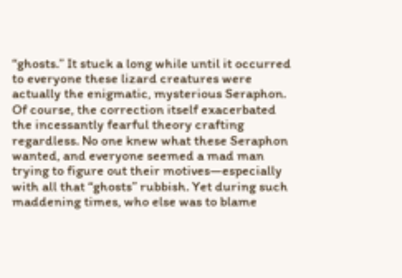“ghosts.” It stuck a long while until it occurred to everyone these lizard creatures were actually the enigmatic, mysterious Seraphon. Of course, the correction itself exacerbated the incessantly fearful theory crafting regardless. No one knew what these Seraphon wanted, and everyone seemed a mad man trying to figure out their motives—especially with all that “ghosts” rubbish. Yet during such maddening times, who else was to blame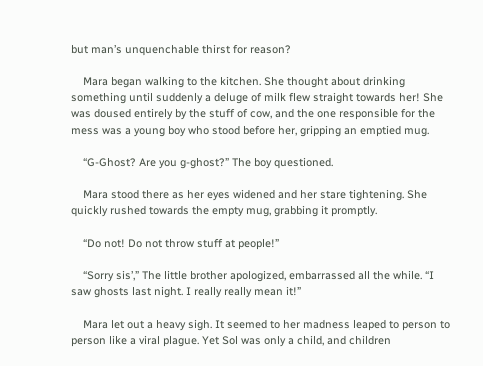but man’s unquenchable thirst for reason?

    Mara began walking to the kitchen. She thought about drinking something until suddenly a deluge of milk flew straight towards her! She was doused entirely by the stuff of cow, and the one responsible for the mess was a young boy who stood before her, gripping an emptied mug.

    “G-Ghost? Are you g-ghost?” The boy questioned.

    Mara stood there as her eyes widened and her stare tightening. She quickly rushed towards the empty mug, grabbing it promptly.

    “Do not! Do not throw stuff at people!”

    “Sorry sis’,” The little brother apologized, embarrassed all the while. “I saw ghosts last night. I really really mean it!”

    Mara let out a heavy sigh. It seemed to her madness leaped to person to person like a viral plague. Yet Sol was only a child, and children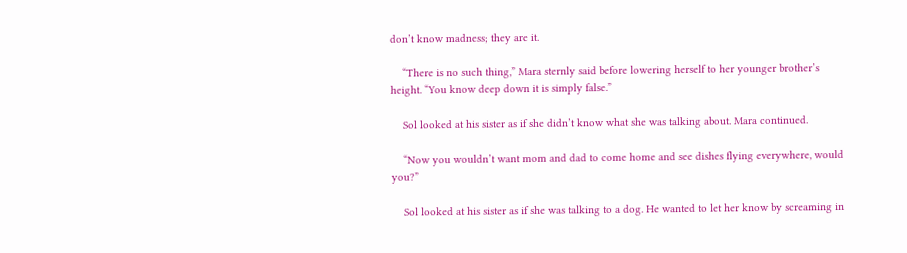don’t know madness; they are it.

    “There is no such thing,” Mara sternly said before lowering herself to her younger brother’s height. “You know deep down it is simply false.”

    Sol looked at his sister as if she didn’t know what she was talking about. Mara continued.

    “Now you wouldn’t want mom and dad to come home and see dishes flying everywhere, would you?”

    Sol looked at his sister as if she was talking to a dog. He wanted to let her know by screaming in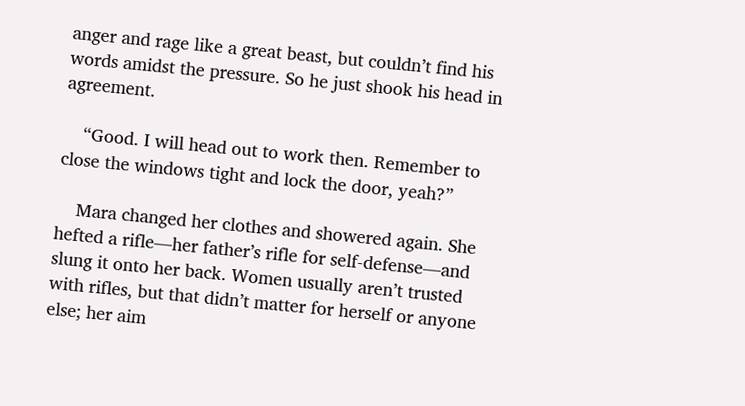anger and rage like a great beast, but couldn’t find his words amidst the pressure. So he just shook his head in agreement.

    “Good. I will head out to work then. Remember to close the windows tight and lock the door, yeah?”

    Mara changed her clothes and showered again. She hefted a rifle—her father’s rifle for self-defense—and slung it onto her back. Women usually aren’t trusted with rifles, but that didn’t matter for herself or anyone else; her aim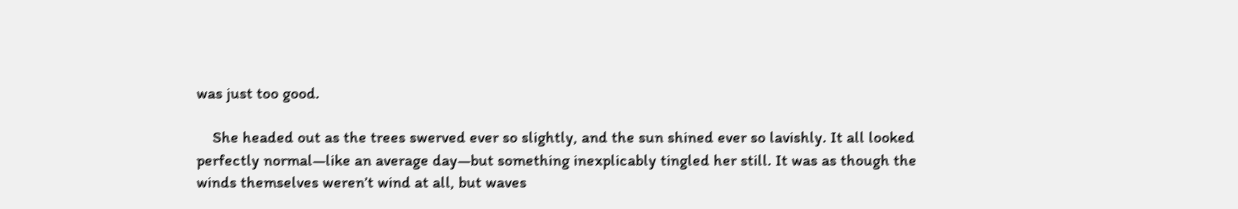was just too good.

    She headed out as the trees swerved ever so slightly, and the sun shined ever so lavishly. It all looked perfectly normal—like an average day—but something inexplicably tingled her still. It was as though the winds themselves weren’t wind at all, but waves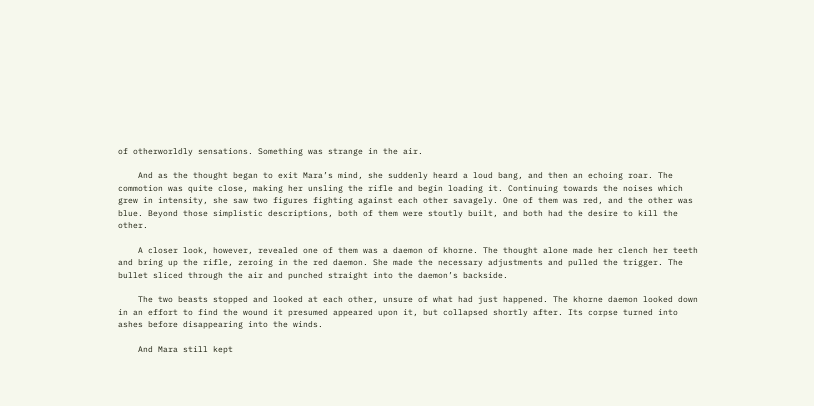of otherworldly sensations. Something was strange in the air.

    And as the thought began to exit Mara’s mind, she suddenly heard a loud bang, and then an echoing roar. The commotion was quite close, making her unsling the rifle and begin loading it. Continuing towards the noises which grew in intensity, she saw two figures fighting against each other savagely. One of them was red, and the other was blue. Beyond those simplistic descriptions, both of them were stoutly built, and both had the desire to kill the other.

    A closer look, however, revealed one of them was a daemon of khorne. The thought alone made her clench her teeth and bring up the rifle, zeroing in the red daemon. She made the necessary adjustments and pulled the trigger. The bullet sliced through the air and punched straight into the daemon’s backside.

    The two beasts stopped and looked at each other, unsure of what had just happened. The khorne daemon looked down in an effort to find the wound it presumed appeared upon it, but collapsed shortly after. Its corpse turned into ashes before disappearing into the winds.

    And Mara still kept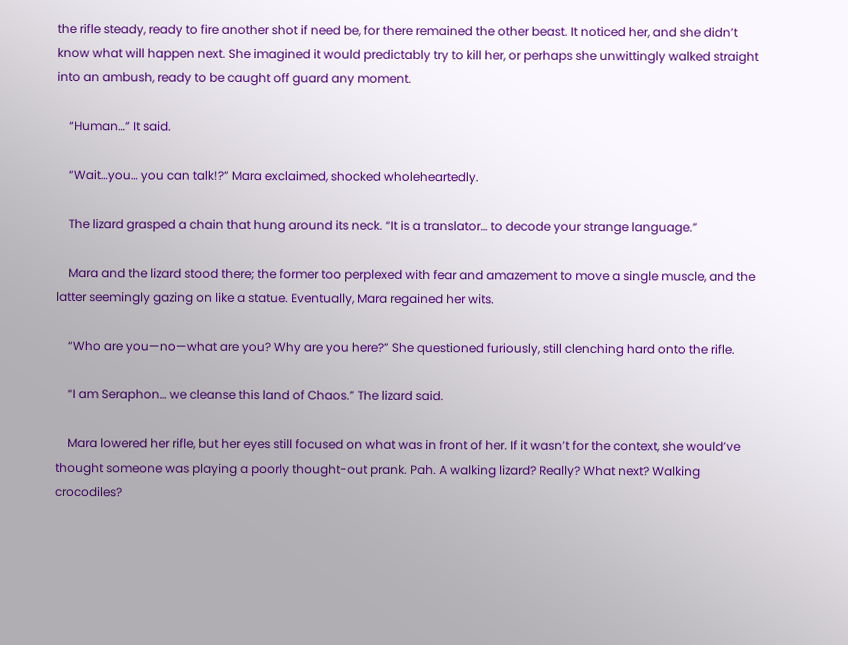the rifle steady, ready to fire another shot if need be, for there remained the other beast. It noticed her, and she didn’t know what will happen next. She imagined it would predictably try to kill her, or perhaps she unwittingly walked straight into an ambush, ready to be caught off guard any moment.

    “Human…” It said.

    “Wait…you… you can talk!?” Mara exclaimed, shocked wholeheartedly.

    The lizard grasped a chain that hung around its neck. “It is a translator… to decode your strange language.”

    Mara and the lizard stood there; the former too perplexed with fear and amazement to move a single muscle, and the latter seemingly gazing on like a statue. Eventually, Mara regained her wits.

    “Who are you—no—what are you? Why are you here?” She questioned furiously, still clenching hard onto the rifle.

    “I am Seraphon… we cleanse this land of Chaos.” The lizard said.

    Mara lowered her rifle, but her eyes still focused on what was in front of her. If it wasn’t for the context, she would’ve thought someone was playing a poorly thought-out prank. Pah. A walking lizard? Really? What next? Walking crocodiles?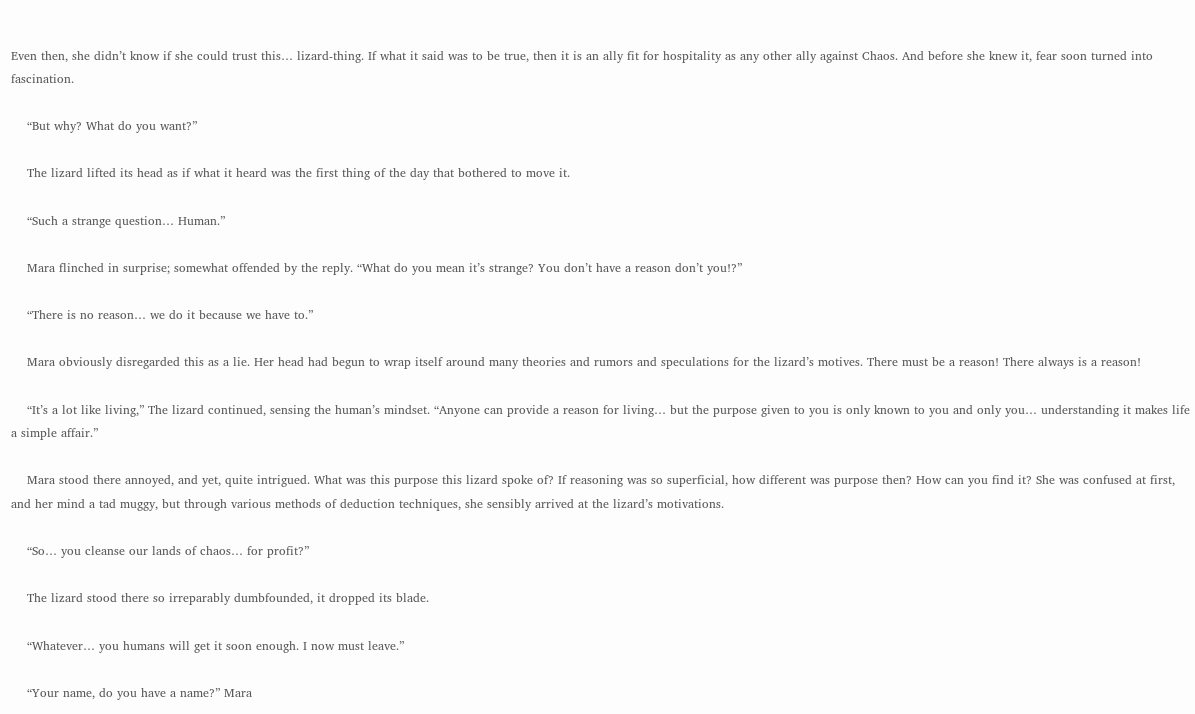Even then, she didn’t know if she could trust this… lizard-thing. If what it said was to be true, then it is an ally fit for hospitality as any other ally against Chaos. And before she knew it, fear soon turned into fascination.

    “But why? What do you want?”

    The lizard lifted its head as if what it heard was the first thing of the day that bothered to move it.

    “Such a strange question… Human.”

    Mara flinched in surprise; somewhat offended by the reply. “What do you mean it’s strange? You don’t have a reason don’t you!?”

    “There is no reason… we do it because we have to.”

    Mara obviously disregarded this as a lie. Her head had begun to wrap itself around many theories and rumors and speculations for the lizard’s motives. There must be a reason! There always is a reason!

    “It’s a lot like living,” The lizard continued, sensing the human’s mindset. “Anyone can provide a reason for living… but the purpose given to you is only known to you and only you… understanding it makes life a simple affair.”

    Mara stood there annoyed, and yet, quite intrigued. What was this purpose this lizard spoke of? If reasoning was so superficial, how different was purpose then? How can you find it? She was confused at first, and her mind a tad muggy, but through various methods of deduction techniques, she sensibly arrived at the lizard’s motivations.

    “So… you cleanse our lands of chaos… for profit?”

    The lizard stood there so irreparably dumbfounded, it dropped its blade.

    “Whatever… you humans will get it soon enough. I now must leave.”

    “Your name, do you have a name?” Mara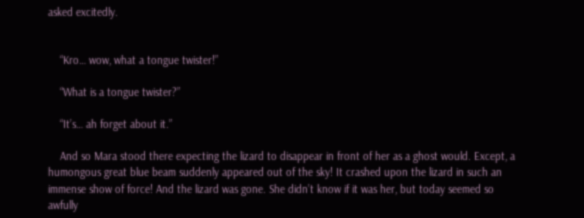asked excitedly.


    “Kro… wow, what a tongue twister!”

    “What is a tongue twister?”

    “It’s… ah forget about it.”

    And so Mara stood there expecting the lizard to disappear in front of her as a ghost would. Except, a humongous great blue beam suddenly appeared out of the sky! It crashed upon the lizard in such an immense show of force! And the lizard was gone. She didn’t know if it was her, but today seemed so awfully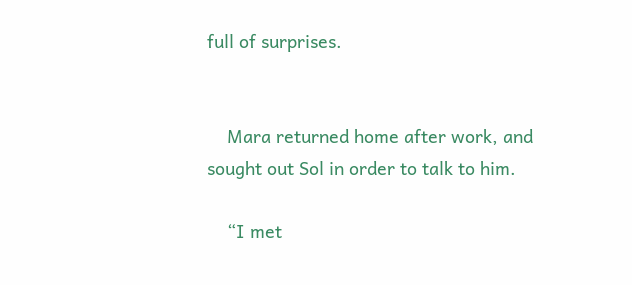full of surprises.


    Mara returned home after work, and sought out Sol in order to talk to him.

    “I met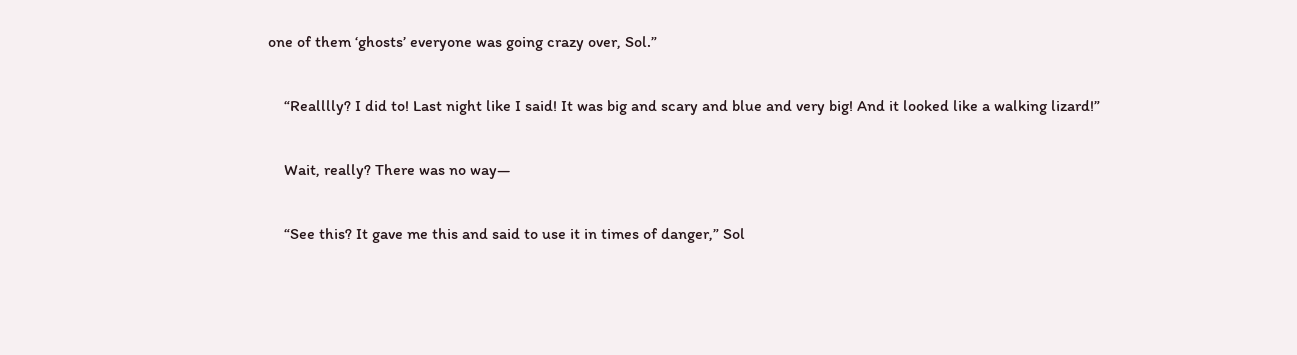one of them ‘ghosts’ everyone was going crazy over, Sol.”

    “Realllly? I did to! Last night like I said! It was big and scary and blue and very big! And it looked like a walking lizard!”

    Wait, really? There was no way—

    “See this? It gave me this and said to use it in times of danger,” Sol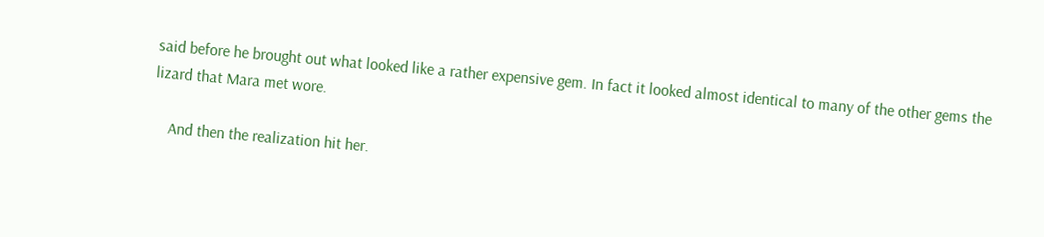said before he brought out what looked like a rather expensive gem. In fact it looked almost identical to many of the other gems the lizard that Mara met wore.

    And then the realization hit her.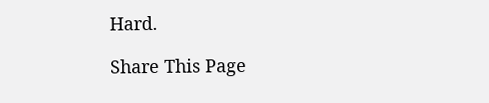Hard.

Share This Page